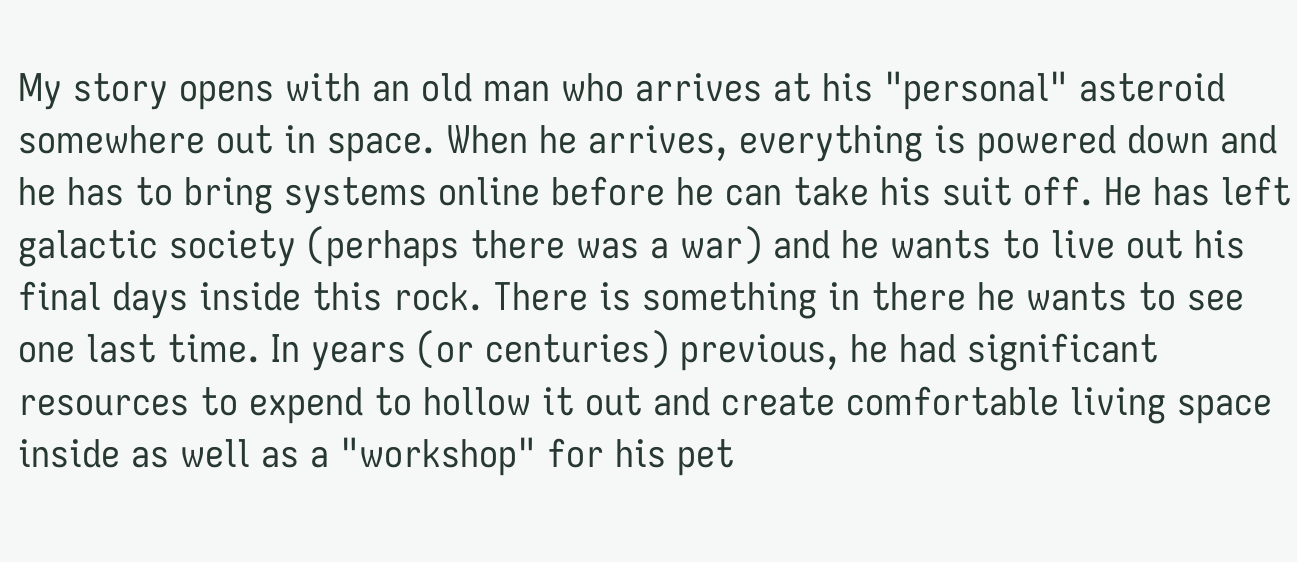My story opens with an old man who arrives at his "personal" asteroid somewhere out in space. When he arrives, everything is powered down and he has to bring systems online before he can take his suit off. He has left galactic society (perhaps there was a war) and he wants to live out his final days inside this rock. There is something in there he wants to see one last time. In years (or centuries) previous, he had significant resources to expend to hollow it out and create comfortable living space inside as well as a "workshop" for his pet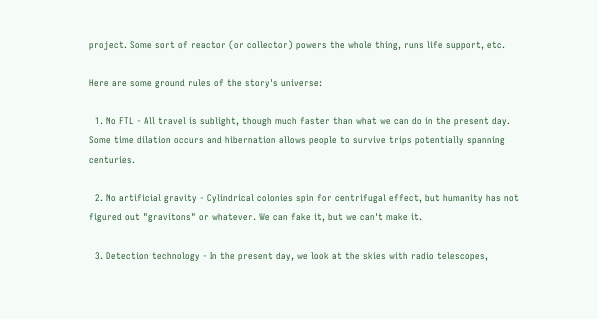project. Some sort of reactor (or collector) powers the whole thing, runs life support, etc.

Here are some ground rules of the story's universe:

  1. No FTL - All travel is sublight, though much faster than what we can do in the present day. Some time dilation occurs and hibernation allows people to survive trips potentially spanning centuries.

  2. No artificial gravity - Cylindrical colonies spin for centrifugal effect, but humanity has not figured out "gravitons" or whatever. We can fake it, but we can't make it.

  3. Detection technology - In the present day, we look at the skies with radio telescopes,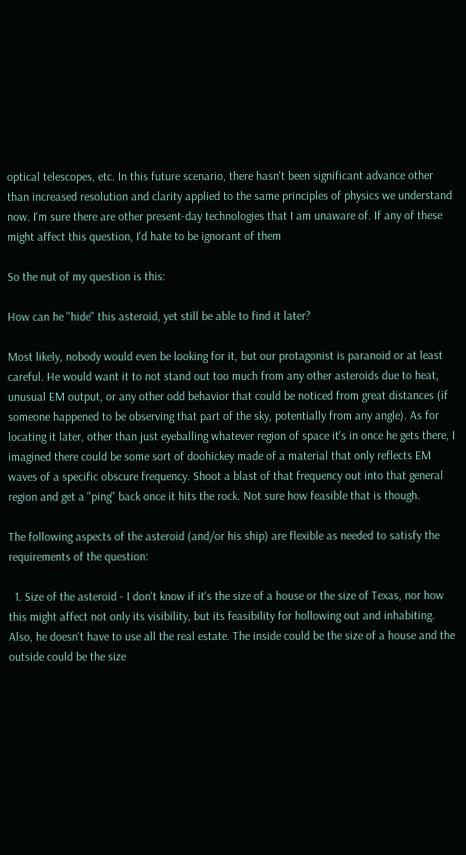optical telescopes, etc. In this future scenario, there hasn't been significant advance other than increased resolution and clarity applied to the same principles of physics we understand now. I'm sure there are other present-day technologies that I am unaware of. If any of these might affect this question, I'd hate to be ignorant of them

So the nut of my question is this:

How can he "hide" this asteroid, yet still be able to find it later?

Most likely, nobody would even be looking for it, but our protagonist is paranoid or at least careful. He would want it to not stand out too much from any other asteroids due to heat, unusual EM output, or any other odd behavior that could be noticed from great distances (if someone happened to be observing that part of the sky, potentially from any angle). As for locating it later, other than just eyeballing whatever region of space it's in once he gets there, I imagined there could be some sort of doohickey made of a material that only reflects EM waves of a specific obscure frequency. Shoot a blast of that frequency out into that general region and get a "ping" back once it hits the rock. Not sure how feasible that is though.

The following aspects of the asteroid (and/or his ship) are flexible as needed to satisfy the requirements of the question:

  1. Size of the asteroid - I don't know if it's the size of a house or the size of Texas, nor how this might affect not only its visibility, but its feasibility for hollowing out and inhabiting. Also, he doesn't have to use all the real estate. The inside could be the size of a house and the outside could be the size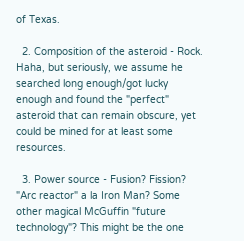of Texas.

  2. Composition of the asteroid - Rock. Haha, but seriously, we assume he searched long enough/got lucky enough and found the "perfect" asteroid that can remain obscure, yet could be mined for at least some resources.

  3. Power source - Fusion? Fission? "Arc reactor" a la Iron Man? Some other magical McGuffin "future technology"? This might be the one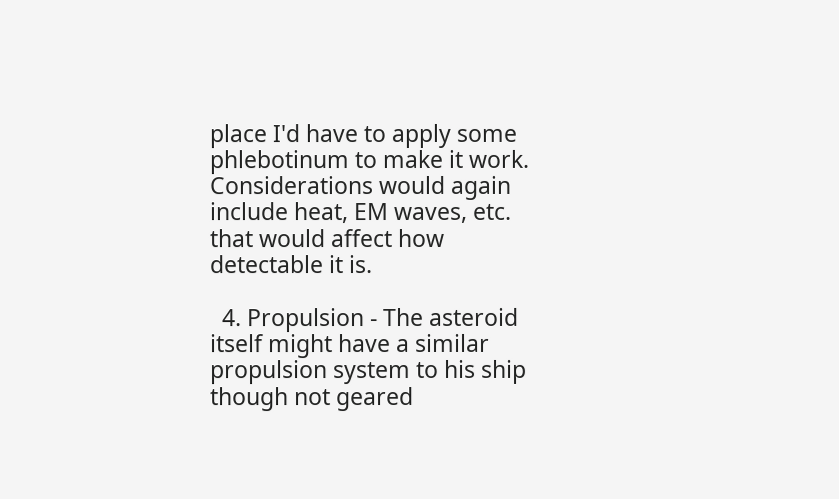place I'd have to apply some phlebotinum to make it work. Considerations would again include heat, EM waves, etc. that would affect how detectable it is.

  4. Propulsion - The asteroid itself might have a similar propulsion system to his ship though not geared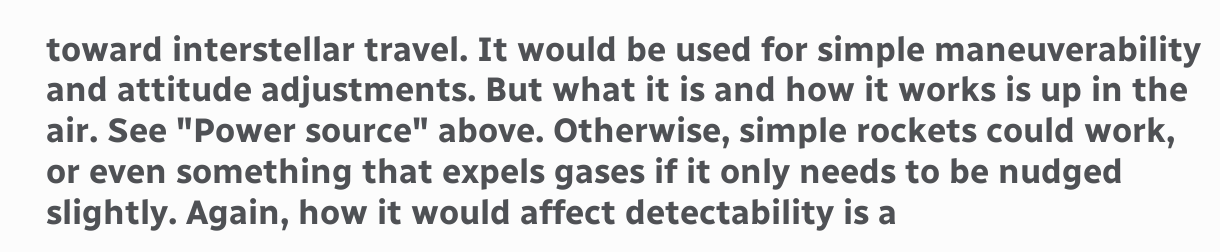toward interstellar travel. It would be used for simple maneuverability and attitude adjustments. But what it is and how it works is up in the air. See "Power source" above. Otherwise, simple rockets could work, or even something that expels gases if it only needs to be nudged slightly. Again, how it would affect detectability is a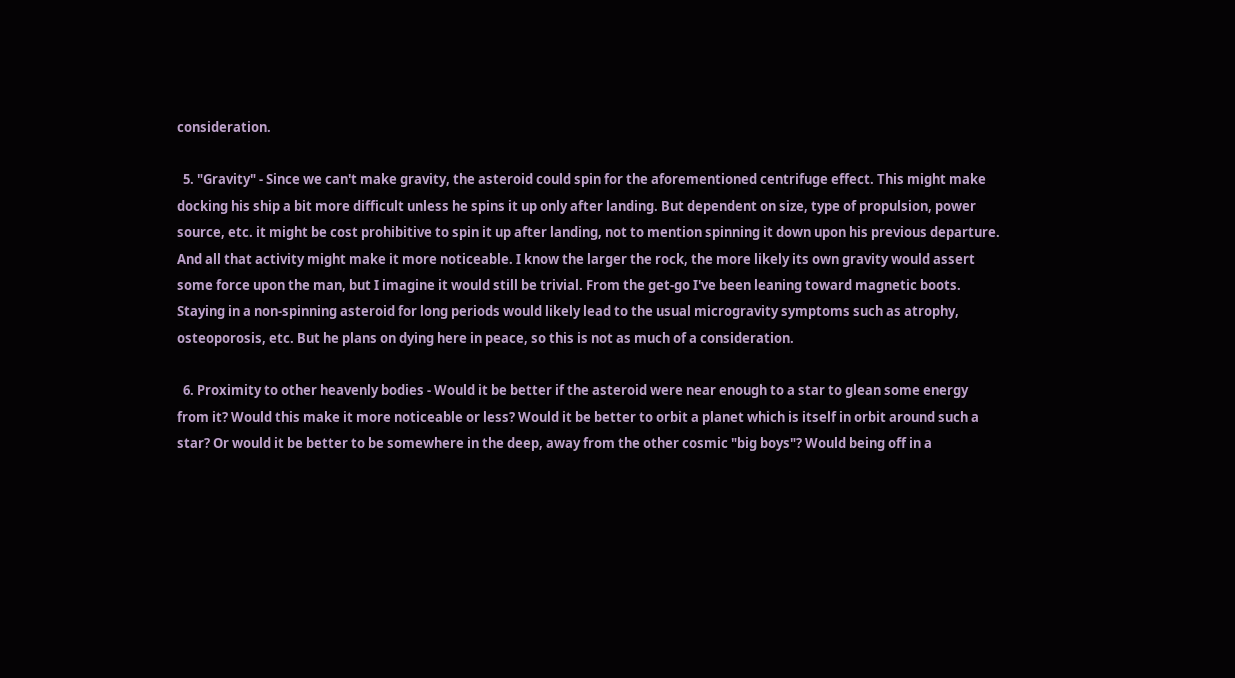consideration.

  5. "Gravity" - Since we can't make gravity, the asteroid could spin for the aforementioned centrifuge effect. This might make docking his ship a bit more difficult unless he spins it up only after landing. But dependent on size, type of propulsion, power source, etc. it might be cost prohibitive to spin it up after landing, not to mention spinning it down upon his previous departure. And all that activity might make it more noticeable. I know the larger the rock, the more likely its own gravity would assert some force upon the man, but I imagine it would still be trivial. From the get-go I've been leaning toward magnetic boots. Staying in a non-spinning asteroid for long periods would likely lead to the usual microgravity symptoms such as atrophy, osteoporosis, etc. But he plans on dying here in peace, so this is not as much of a consideration.

  6. Proximity to other heavenly bodies - Would it be better if the asteroid were near enough to a star to glean some energy from it? Would this make it more noticeable or less? Would it be better to orbit a planet which is itself in orbit around such a star? Or would it be better to be somewhere in the deep, away from the other cosmic "big boys"? Would being off in a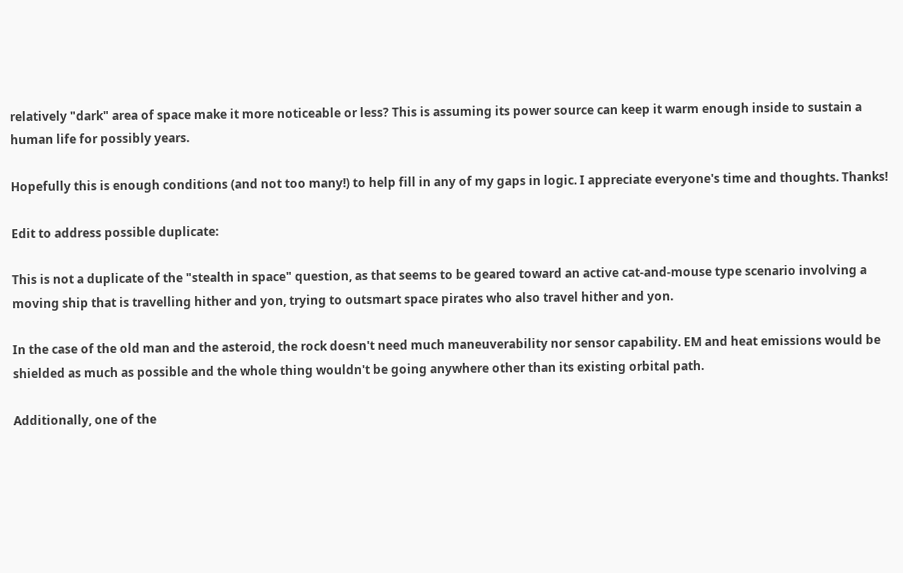relatively "dark" area of space make it more noticeable or less? This is assuming its power source can keep it warm enough inside to sustain a human life for possibly years.

Hopefully this is enough conditions (and not too many!) to help fill in any of my gaps in logic. I appreciate everyone's time and thoughts. Thanks!

Edit to address possible duplicate:

This is not a duplicate of the "stealth in space" question, as that seems to be geared toward an active cat-and-mouse type scenario involving a moving ship that is travelling hither and yon, trying to outsmart space pirates who also travel hither and yon.

In the case of the old man and the asteroid, the rock doesn't need much maneuverability nor sensor capability. EM and heat emissions would be shielded as much as possible and the whole thing wouldn't be going anywhere other than its existing orbital path.

Additionally, one of the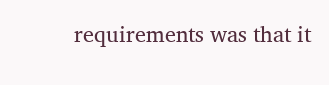requirements was that it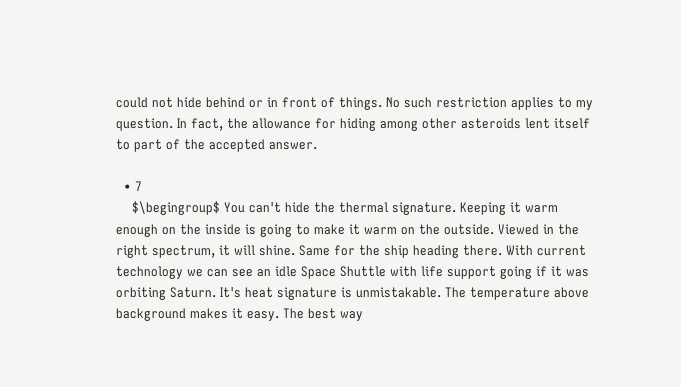could not hide behind or in front of things. No such restriction applies to my question. In fact, the allowance for hiding among other asteroids lent itself to part of the accepted answer.

  • 7
    $\begingroup$ You can't hide the thermal signature. Keeping it warm enough on the inside is going to make it warm on the outside. Viewed in the right spectrum, it will shine. Same for the ship heading there. With current technology we can see an idle Space Shuttle with life support going if it was orbiting Saturn. It's heat signature is unmistakable. The temperature above background makes it easy. The best way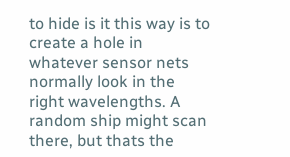to hide is it this way is to create a hole in whatever sensor nets normally look in the right wavelengths. A random ship might scan there, but thats the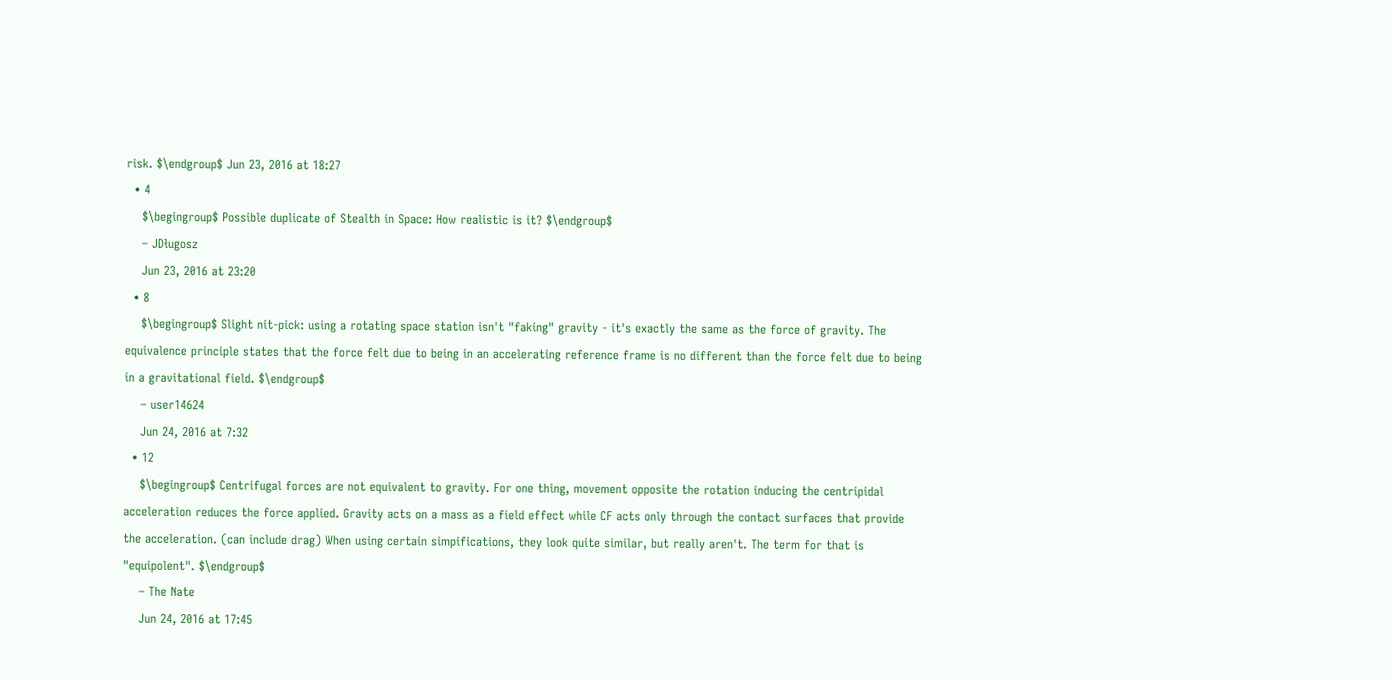risk. $\endgroup$ Jun 23, 2016 at 18:27
  • 4
    $\begingroup$ Possible duplicate of Stealth in Space: How realistic is it? $\endgroup$
    – JDługosz
    Jun 23, 2016 at 23:20
  • 8
    $\begingroup$ Slight nit-pick: using a rotating space station isn't "faking" gravity - it's exactly the same as the force of gravity. The equivalence principle states that the force felt due to being in an accelerating reference frame is no different than the force felt due to being in a gravitational field. $\endgroup$
    – user14624
    Jun 24, 2016 at 7:32
  • 12
    $\begingroup$ Centrifugal forces are not equivalent to gravity. For one thing, movement opposite the rotation inducing the centripidal acceleration reduces the force applied. Gravity acts on a mass as a field effect while CF acts only through the contact surfaces that provide the acceleration. (can include drag) When using certain simpifications, they look quite similar, but really aren't. The term for that is "equipolent". $\endgroup$
    – The Nate
    Jun 24, 2016 at 17:45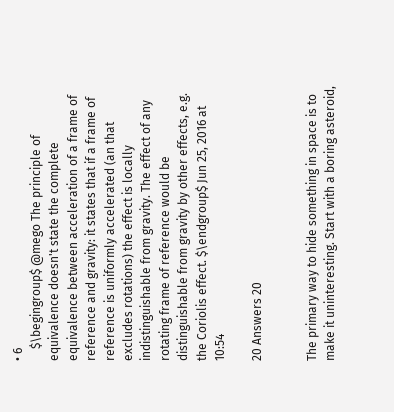• 6
    $\begingroup$ @mego The principle of equivalence doesn't state the complete equivalence between acceleration of a frame of reference and gravity: it states that if a frame of reference is uniformly accelerated (an that excludes rotations) the effect is locally indistinguishable from gravity. The effect of any rotating frame of reference would be distinguishable from gravity by other effects, e.g. the Coriolis effect. $\endgroup$ Jun 25, 2016 at 10:54

20 Answers 20


The primary way to hide something in space is to make it uninteresting. Start with a boring asteroid,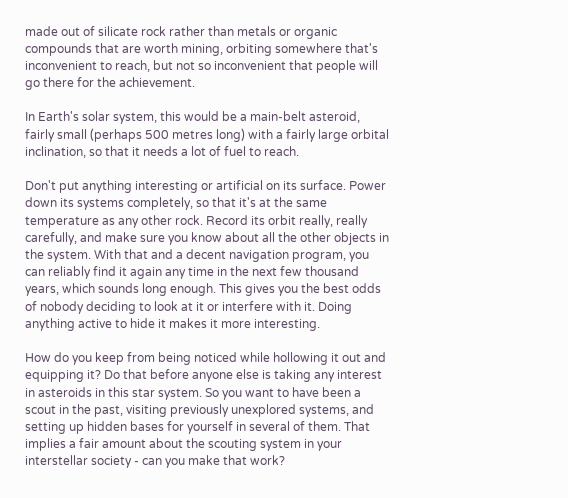made out of silicate rock rather than metals or organic compounds that are worth mining, orbiting somewhere that's inconvenient to reach, but not so inconvenient that people will go there for the achievement.

In Earth's solar system, this would be a main-belt asteroid, fairly small (perhaps 500 metres long) with a fairly large orbital inclination, so that it needs a lot of fuel to reach.

Don't put anything interesting or artificial on its surface. Power down its systems completely, so that it's at the same temperature as any other rock. Record its orbit really, really carefully, and make sure you know about all the other objects in the system. With that and a decent navigation program, you can reliably find it again any time in the next few thousand years, which sounds long enough. This gives you the best odds of nobody deciding to look at it or interfere with it. Doing anything active to hide it makes it more interesting.

How do you keep from being noticed while hollowing it out and equipping it? Do that before anyone else is taking any interest in asteroids in this star system. So you want to have been a scout in the past, visiting previously unexplored systems, and setting up hidden bases for yourself in several of them. That implies a fair amount about the scouting system in your interstellar society - can you make that work?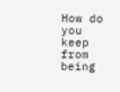How do you keep from being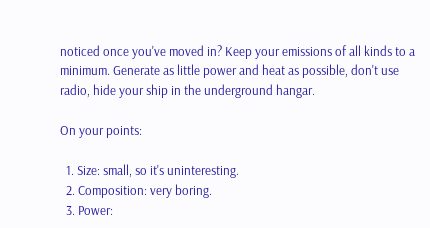noticed once you've moved in? Keep your emissions of all kinds to a minimum. Generate as little power and heat as possible, don't use radio, hide your ship in the underground hangar.

On your points:

  1. Size: small, so it's uninteresting.
  2. Composition: very boring.
  3. Power: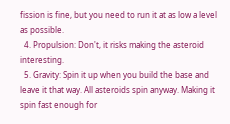fission is fine, but you need to run it at as low a level as possible.
  4. Propulsion: Don't, it risks making the asteroid interesting.
  5. Gravity: Spin it up when you build the base and leave it that way. All asteroids spin anyway. Making it spin fast enough for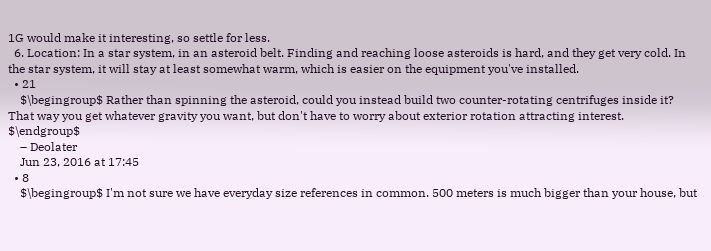1G would make it interesting, so settle for less.
  6. Location: In a star system, in an asteroid belt. Finding and reaching loose asteroids is hard, and they get very cold. In the star system, it will stay at least somewhat warm, which is easier on the equipment you've installed.
  • 21
    $\begingroup$ Rather than spinning the asteroid, could you instead build two counter-rotating centrifuges inside it? That way you get whatever gravity you want, but don't have to worry about exterior rotation attracting interest. $\endgroup$
    – Deolater
    Jun 23, 2016 at 17:45
  • 8
    $\begingroup$ I'm not sure we have everyday size references in common. 500 meters is much bigger than your house, but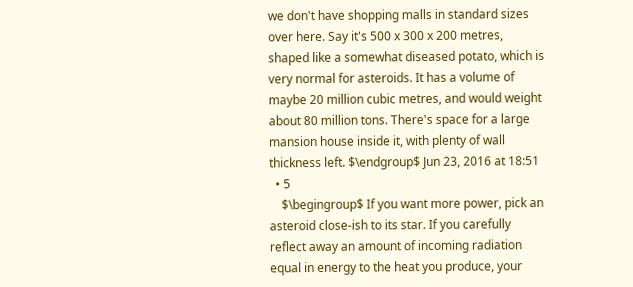we don't have shopping malls in standard sizes over here. Say it's 500 x 300 x 200 metres, shaped like a somewhat diseased potato, which is very normal for asteroids. It has a volume of maybe 20 million cubic metres, and would weight about 80 million tons. There's space for a large mansion house inside it, with plenty of wall thickness left. $\endgroup$ Jun 23, 2016 at 18:51
  • 5
    $\begingroup$ If you want more power, pick an asteroid close-ish to its star. If you carefully reflect away an amount of incoming radiation equal in energy to the heat you produce, your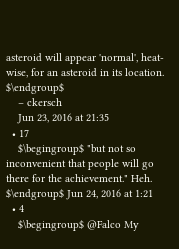asteroid will appear 'normal', heat-wise, for an asteroid in its location. $\endgroup$
    – ckersch
    Jun 23, 2016 at 21:35
  • 17
    $\begingroup$ "but not so inconvenient that people will go there for the achievement." Heh. $\endgroup$ Jun 24, 2016 at 1:21
  • 4
    $\begingroup$ @Falco My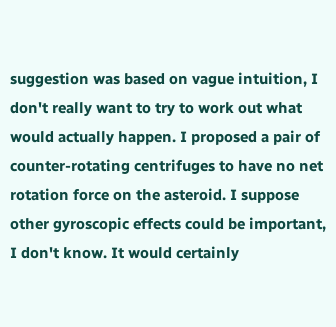suggestion was based on vague intuition, I don't really want to try to work out what would actually happen. I proposed a pair of counter-rotating centrifuges to have no net rotation force on the asteroid. I suppose other gyroscopic effects could be important, I don't know. It would certainly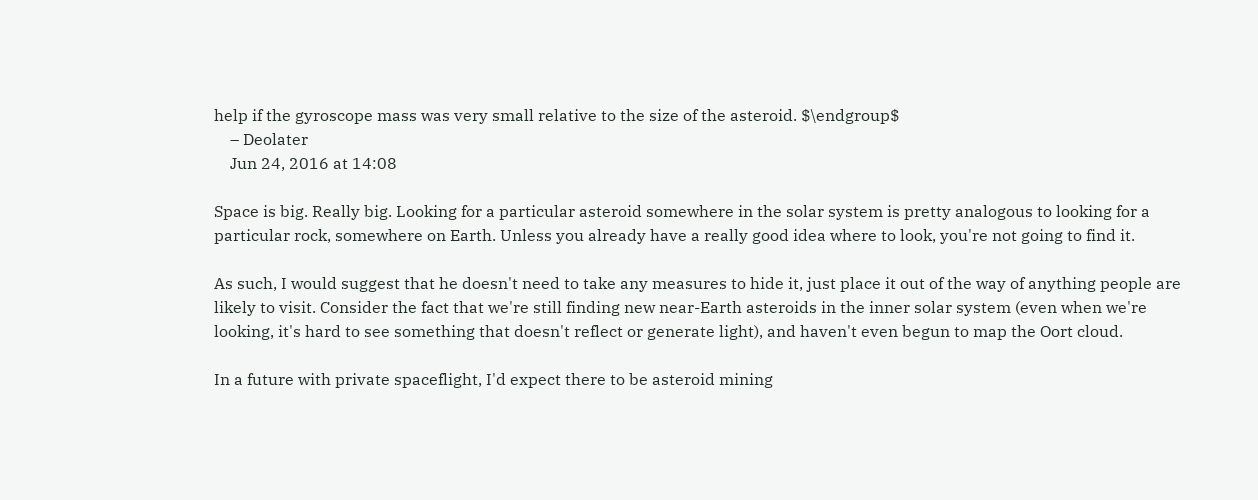help if the gyroscope mass was very small relative to the size of the asteroid. $\endgroup$
    – Deolater
    Jun 24, 2016 at 14:08

Space is big. Really big. Looking for a particular asteroid somewhere in the solar system is pretty analogous to looking for a particular rock, somewhere on Earth. Unless you already have a really good idea where to look, you're not going to find it.

As such, I would suggest that he doesn't need to take any measures to hide it, just place it out of the way of anything people are likely to visit. Consider the fact that we're still finding new near-Earth asteroids in the inner solar system (even when we're looking, it's hard to see something that doesn't reflect or generate light), and haven't even begun to map the Oort cloud.

In a future with private spaceflight, I'd expect there to be asteroid mining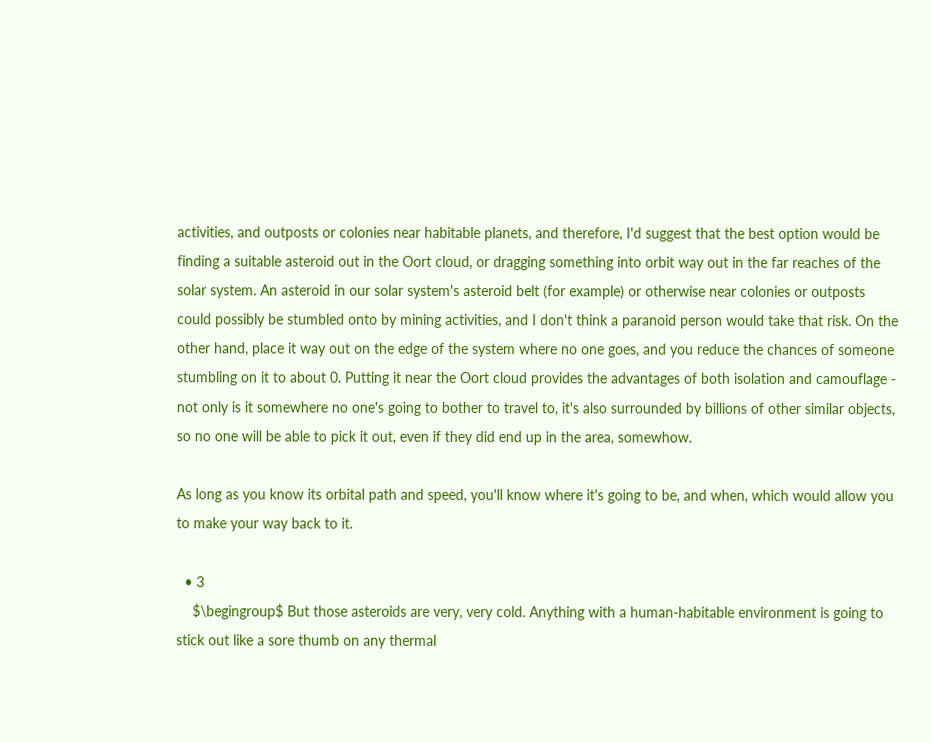activities, and outposts or colonies near habitable planets, and therefore, I'd suggest that the best option would be finding a suitable asteroid out in the Oort cloud, or dragging something into orbit way out in the far reaches of the solar system. An asteroid in our solar system's asteroid belt (for example) or otherwise near colonies or outposts could possibly be stumbled onto by mining activities, and I don't think a paranoid person would take that risk. On the other hand, place it way out on the edge of the system where no one goes, and you reduce the chances of someone stumbling on it to about 0. Putting it near the Oort cloud provides the advantages of both isolation and camouflage - not only is it somewhere no one's going to bother to travel to, it's also surrounded by billions of other similar objects, so no one will be able to pick it out, even if they did end up in the area, somewhow.

As long as you know its orbital path and speed, you'll know where it's going to be, and when, which would allow you to make your way back to it.

  • 3
    $\begingroup$ But those asteroids are very, very cold. Anything with a human-habitable environment is going to stick out like a sore thumb on any thermal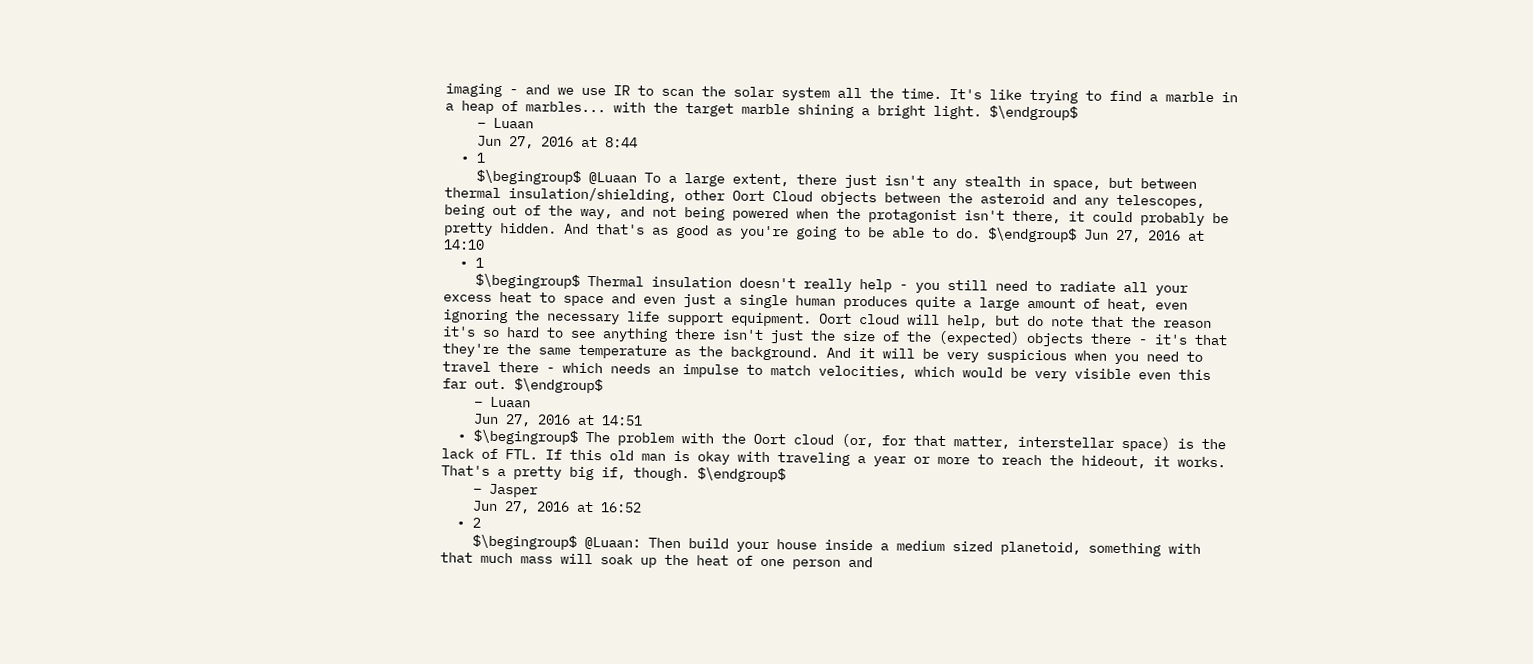imaging - and we use IR to scan the solar system all the time. It's like trying to find a marble in a heap of marbles... with the target marble shining a bright light. $\endgroup$
    – Luaan
    Jun 27, 2016 at 8:44
  • 1
    $\begingroup$ @Luaan To a large extent, there just isn't any stealth in space, but between thermal insulation/shielding, other Oort Cloud objects between the asteroid and any telescopes, being out of the way, and not being powered when the protagonist isn't there, it could probably be pretty hidden. And that's as good as you're going to be able to do. $\endgroup$ Jun 27, 2016 at 14:10
  • 1
    $\begingroup$ Thermal insulation doesn't really help - you still need to radiate all your excess heat to space and even just a single human produces quite a large amount of heat, even ignoring the necessary life support equipment. Oort cloud will help, but do note that the reason it's so hard to see anything there isn't just the size of the (expected) objects there - it's that they're the same temperature as the background. And it will be very suspicious when you need to travel there - which needs an impulse to match velocities, which would be very visible even this far out. $\endgroup$
    – Luaan
    Jun 27, 2016 at 14:51
  • $\begingroup$ The problem with the Oort cloud (or, for that matter, interstellar space) is the lack of FTL. If this old man is okay with traveling a year or more to reach the hideout, it works. That's a pretty big if, though. $\endgroup$
    – Jasper
    Jun 27, 2016 at 16:52
  • 2
    $\begingroup$ @Luaan: Then build your house inside a medium sized planetoid, something with that much mass will soak up the heat of one person and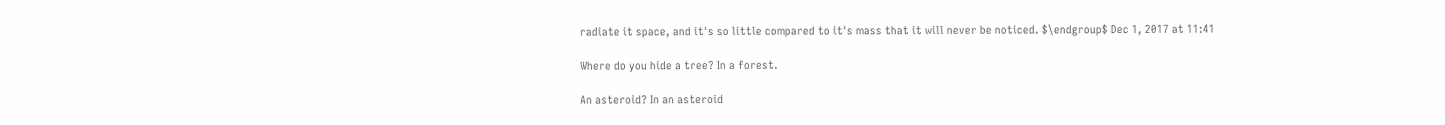radiate it space, and it's so little compared to it's mass that it will never be noticed. $\endgroup$ Dec 1, 2017 at 11:41

Where do you hide a tree? In a forest.

An asteroid? In an asteroid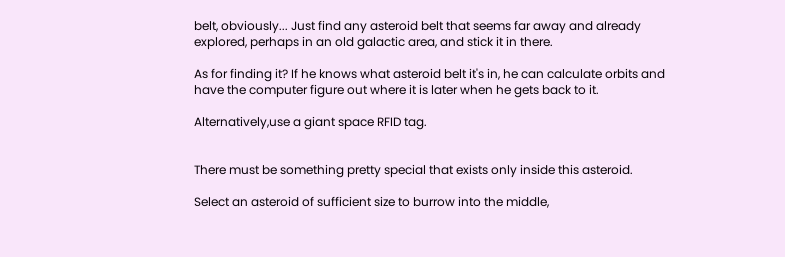belt, obviously... Just find any asteroid belt that seems far away and already explored, perhaps in an old galactic area, and stick it in there.

As for finding it? If he knows what asteroid belt it's in, he can calculate orbits and have the computer figure out where it is later when he gets back to it.

Alternatively,use a giant space RFID tag.


There must be something pretty special that exists only inside this asteroid.

Select an asteroid of sufficient size to burrow into the middle,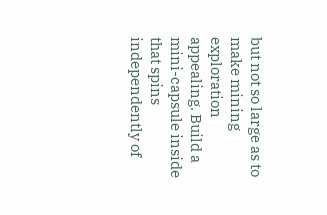but not so large as to make mining exploration appealing. Build a mini-capsule inside that spins independently of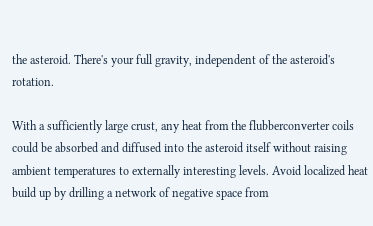the asteroid. There's your full gravity, independent of the asteroid's rotation.

With a sufficiently large crust, any heat from the flubberconverter coils could be absorbed and diffused into the asteroid itself without raising ambient temperatures to externally interesting levels. Avoid localized heat build up by drilling a network of negative space from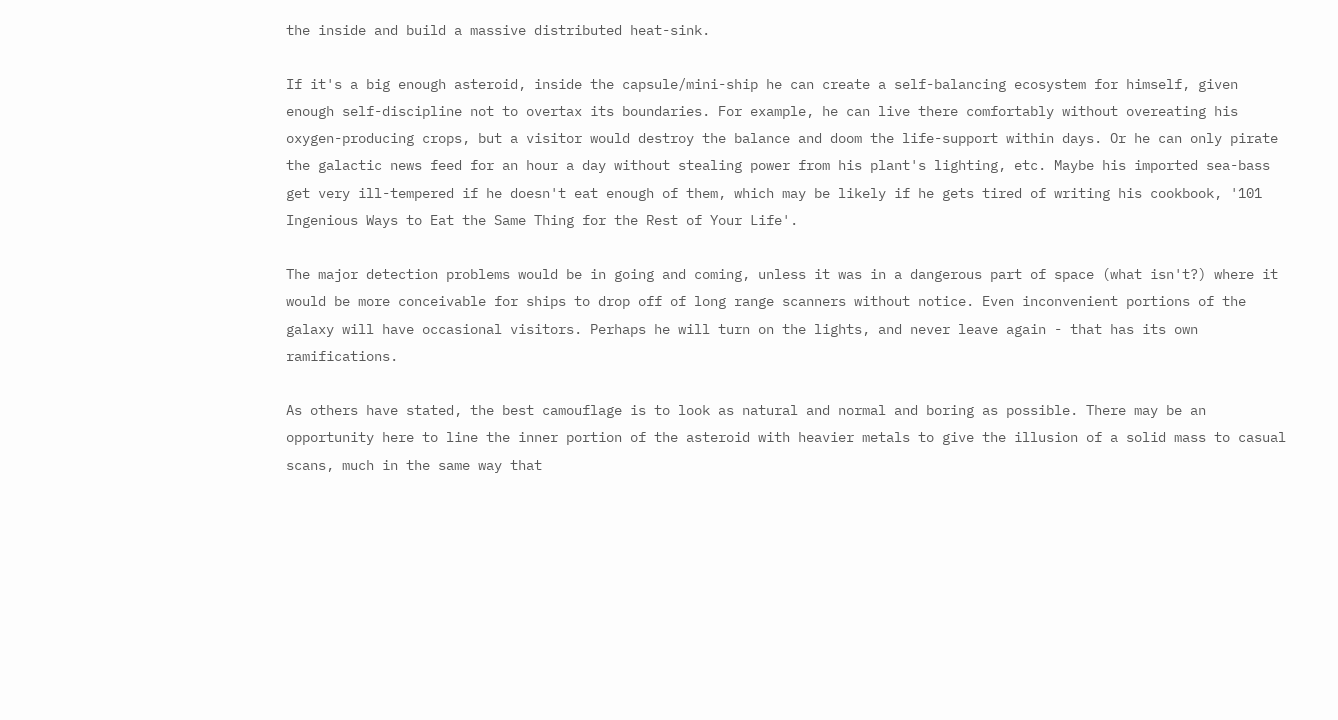the inside and build a massive distributed heat-sink.

If it's a big enough asteroid, inside the capsule/mini-ship he can create a self-balancing ecosystem for himself, given enough self-discipline not to overtax its boundaries. For example, he can live there comfortably without overeating his oxygen-producing crops, but a visitor would destroy the balance and doom the life-support within days. Or he can only pirate the galactic news feed for an hour a day without stealing power from his plant's lighting, etc. Maybe his imported sea-bass get very ill-tempered if he doesn't eat enough of them, which may be likely if he gets tired of writing his cookbook, '101 Ingenious Ways to Eat the Same Thing for the Rest of Your Life'.

The major detection problems would be in going and coming, unless it was in a dangerous part of space (what isn't?) where it would be more conceivable for ships to drop off of long range scanners without notice. Even inconvenient portions of the galaxy will have occasional visitors. Perhaps he will turn on the lights, and never leave again - that has its own ramifications.

As others have stated, the best camouflage is to look as natural and normal and boring as possible. There may be an opportunity here to line the inner portion of the asteroid with heavier metals to give the illusion of a solid mass to casual scans, much in the same way that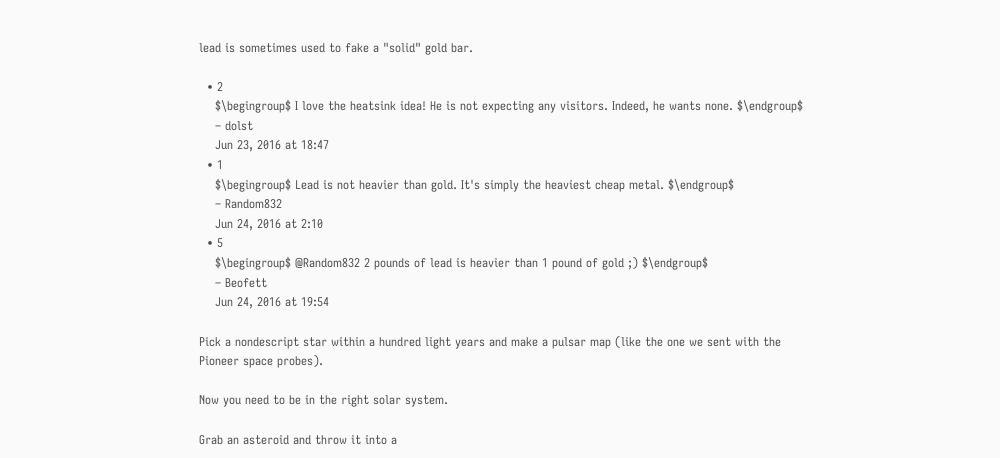lead is sometimes used to fake a "solid" gold bar.

  • 2
    $\begingroup$ I love the heatsink idea! He is not expecting any visitors. Indeed, he wants none. $\endgroup$
    – dolst
    Jun 23, 2016 at 18:47
  • 1
    $\begingroup$ Lead is not heavier than gold. It's simply the heaviest cheap metal. $\endgroup$
    – Random832
    Jun 24, 2016 at 2:10
  • 5
    $\begingroup$ @Random832 2 pounds of lead is heavier than 1 pound of gold ;) $\endgroup$
    – Beofett
    Jun 24, 2016 at 19:54

Pick a nondescript star within a hundred light years and make a pulsar map (like the one we sent with the Pioneer space probes).

Now you need to be in the right solar system.

Grab an asteroid and throw it into a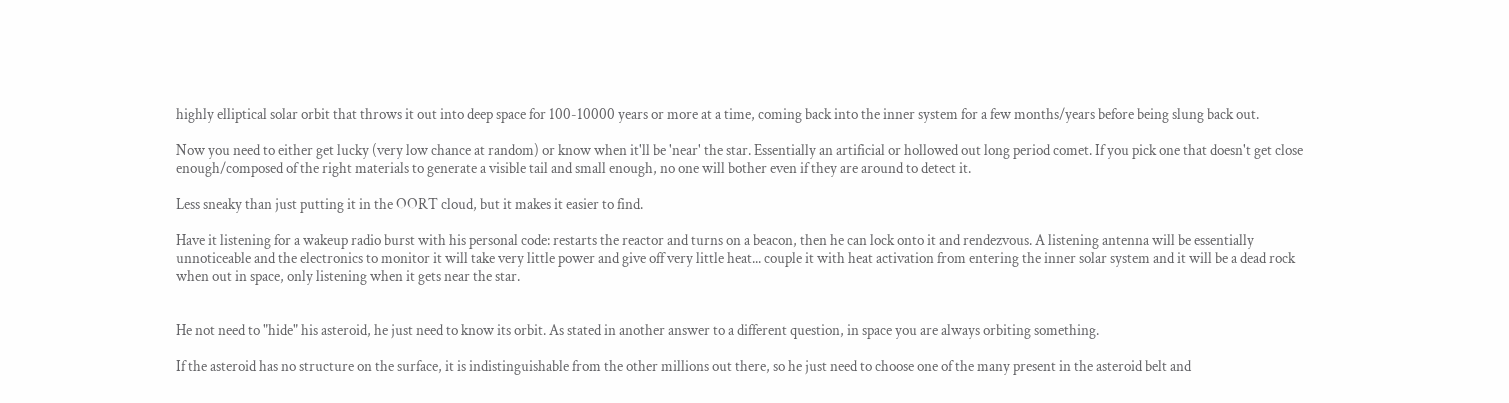highly elliptical solar orbit that throws it out into deep space for 100-10000 years or more at a time, coming back into the inner system for a few months/years before being slung back out.

Now you need to either get lucky (very low chance at random) or know when it'll be 'near' the star. Essentially an artificial or hollowed out long period comet. If you pick one that doesn't get close enough/composed of the right materials to generate a visible tail and small enough, no one will bother even if they are around to detect it.

Less sneaky than just putting it in the OORT cloud, but it makes it easier to find.

Have it listening for a wakeup radio burst with his personal code: restarts the reactor and turns on a beacon, then he can lock onto it and rendezvous. A listening antenna will be essentially unnoticeable and the electronics to monitor it will take very little power and give off very little heat... couple it with heat activation from entering the inner solar system and it will be a dead rock when out in space, only listening when it gets near the star.


He not need to "hide" his asteroid, he just need to know its orbit. As stated in another answer to a different question, in space you are always orbiting something.

If the asteroid has no structure on the surface, it is indistinguishable from the other millions out there, so he just need to choose one of the many present in the asteroid belt and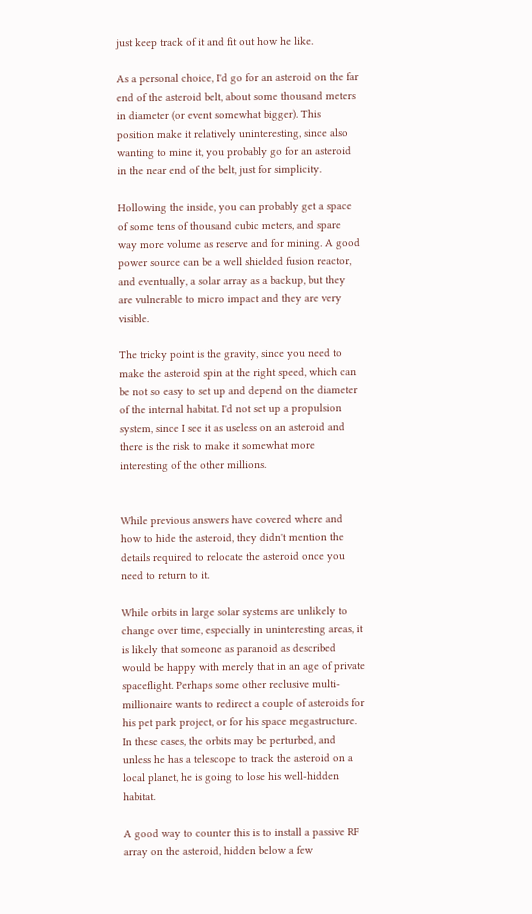just keep track of it and fit out how he like.

As a personal choice, I'd go for an asteroid on the far end of the asteroid belt, about some thousand meters in diameter (or event somewhat bigger). This position make it relatively uninteresting, since also wanting to mine it, you probably go for an asteroid in the near end of the belt, just for simplicity.

Hollowing the inside, you can probably get a space of some tens of thousand cubic meters, and spare way more volume as reserve and for mining. A good power source can be a well shielded fusion reactor, and eventually, a solar array as a backup, but they are vulnerable to micro impact and they are very visible.

The tricky point is the gravity, since you need to make the asteroid spin at the right speed, which can be not so easy to set up and depend on the diameter of the internal habitat. I'd not set up a propulsion system, since I see it as useless on an asteroid and there is the risk to make it somewhat more interesting of the other millions.


While previous answers have covered where and how to hide the asteroid, they didn't mention the details required to relocate the asteroid once you need to return to it.

While orbits in large solar systems are unlikely to change over time, especially in uninteresting areas, it is likely that someone as paranoid as described would be happy with merely that in an age of private spaceflight. Perhaps some other reclusive multi-millionaire wants to redirect a couple of asteroids for his pet park project, or for his space megastructure. In these cases, the orbits may be perturbed, and unless he has a telescope to track the asteroid on a local planet, he is going to lose his well-hidden habitat.

A good way to counter this is to install a passive RF array on the asteroid, hidden below a few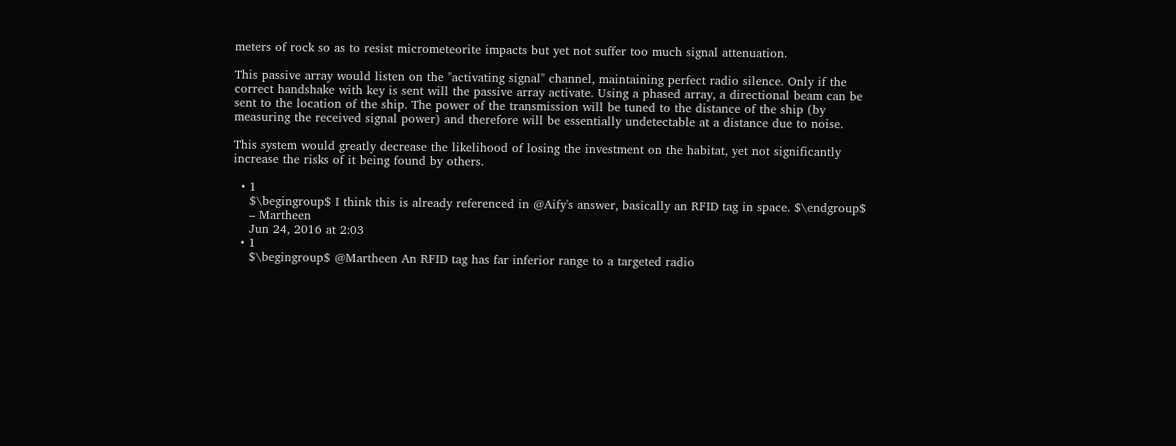meters of rock so as to resist micrometeorite impacts but yet not suffer too much signal attenuation.

This passive array would listen on the "activating signal" channel, maintaining perfect radio silence. Only if the correct handshake with key is sent will the passive array activate. Using a phased array, a directional beam can be sent to the location of the ship. The power of the transmission will be tuned to the distance of the ship (by measuring the received signal power) and therefore will be essentially undetectable at a distance due to noise.

This system would greatly decrease the likelihood of losing the investment on the habitat, yet not significantly increase the risks of it being found by others.

  • 1
    $\begingroup$ I think this is already referenced in @Aify's answer, basically an RFID tag in space. $\endgroup$
    – Martheen
    Jun 24, 2016 at 2:03
  • 1
    $\begingroup$ @Martheen An RFID tag has far inferior range to a targeted radio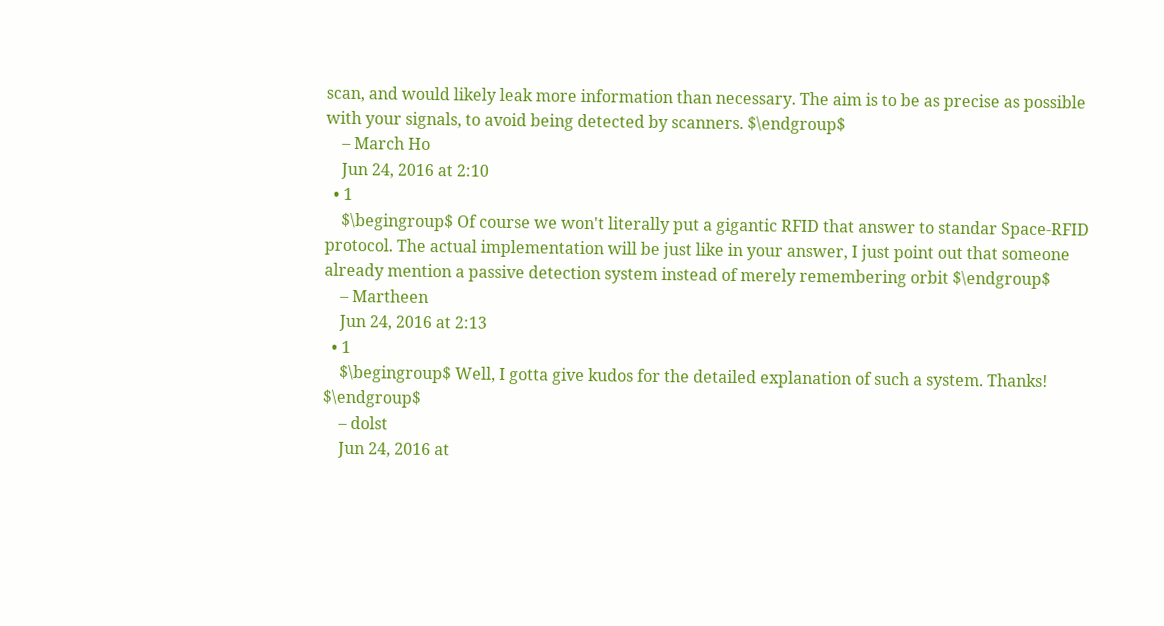scan, and would likely leak more information than necessary. The aim is to be as precise as possible with your signals, to avoid being detected by scanners. $\endgroup$
    – March Ho
    Jun 24, 2016 at 2:10
  • 1
    $\begingroup$ Of course we won't literally put a gigantic RFID that answer to standar Space-RFID protocol. The actual implementation will be just like in your answer, I just point out that someone already mention a passive detection system instead of merely remembering orbit $\endgroup$
    – Martheen
    Jun 24, 2016 at 2:13
  • 1
    $\begingroup$ Well, I gotta give kudos for the detailed explanation of such a system. Thanks! $\endgroup$
    – dolst
    Jun 24, 2016 at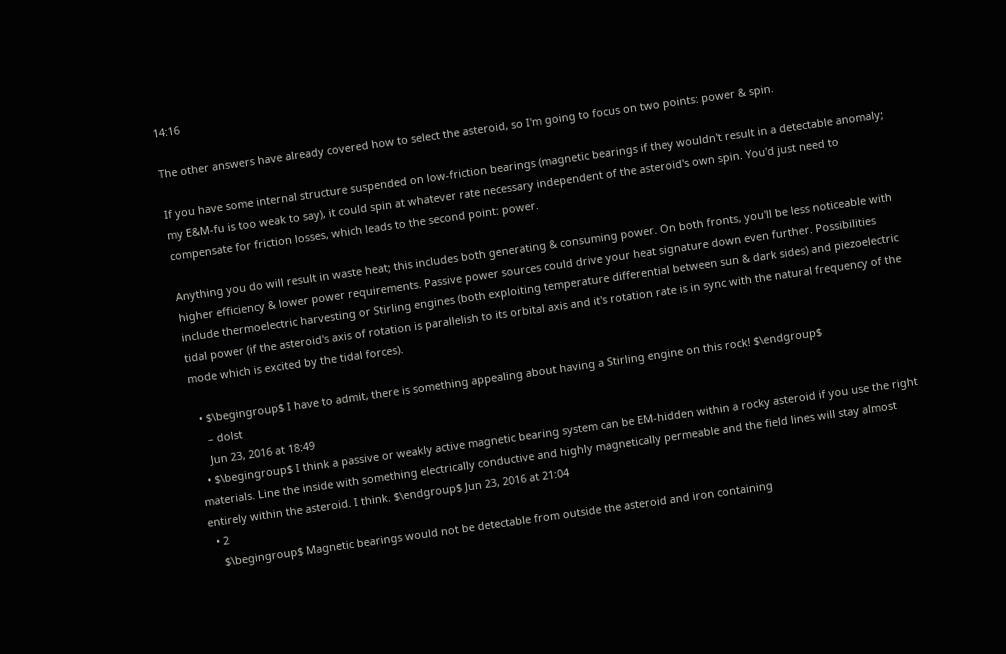14:16

The other answers have already covered how to select the asteroid, so I'm going to focus on two points: power & spin.

If you have some internal structure suspended on low-friction bearings (magnetic bearings if they wouldn't result in a detectable anomaly; my E&M-fu is too weak to say), it could spin at whatever rate necessary independent of the asteroid's own spin. You'd just need to compensate for friction losses, which leads to the second point: power.

Anything you do will result in waste heat; this includes both generating & consuming power. On both fronts, you'll be less noticeable with higher efficiency & lower power requirements. Passive power sources could drive your heat signature down even further. Possibilities include thermoelectric harvesting or Stirling engines (both exploiting temperature differential between sun & dark sides) and piezoelectric tidal power (if the asteroid's axis of rotation is parallelish to its orbital axis and it's rotation rate is in sync with the natural frequency of the mode which is excited by the tidal forces).

  • $\begingroup$ I have to admit, there is something appealing about having a Stirling engine on this rock! $\endgroup$
    – dolst
    Jun 23, 2016 at 18:49
  • $\begingroup$ I think a passive or weakly active magnetic bearing system can be EM-hidden within a rocky asteroid if you use the right materials. Line the inside with something electrically conductive and highly magnetically permeable and the field lines will stay almost entirely within the asteroid. I think. $\endgroup$ Jun 23, 2016 at 21:04
  • 2
    $\begingroup$ Magnetic bearings would not be detectable from outside the asteroid and iron containing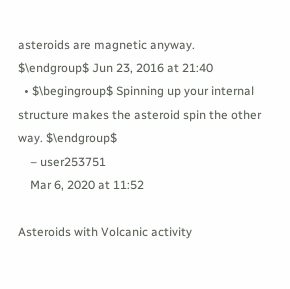asteroids are magnetic anyway. $\endgroup$ Jun 23, 2016 at 21:40
  • $\begingroup$ Spinning up your internal structure makes the asteroid spin the other way. $\endgroup$
    – user253751
    Mar 6, 2020 at 11:52

Asteroids with Volcanic activity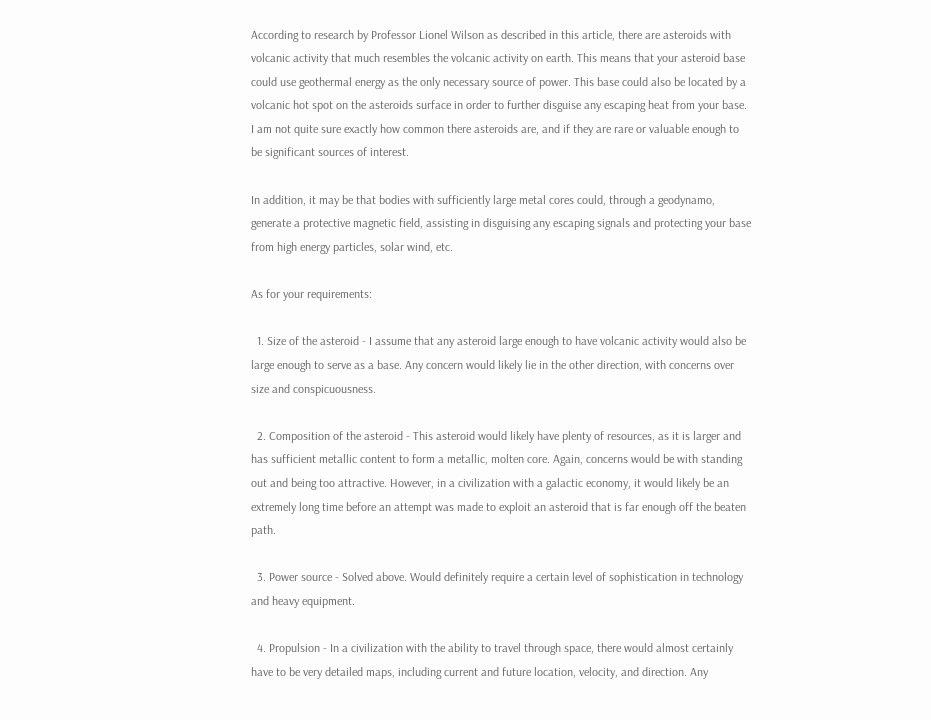According to research by Professor Lionel Wilson as described in this article, there are asteroids with volcanic activity that much resembles the volcanic activity on earth. This means that your asteroid base could use geothermal energy as the only necessary source of power. This base could also be located by a volcanic hot spot on the asteroids surface in order to further disguise any escaping heat from your base. I am not quite sure exactly how common there asteroids are, and if they are rare or valuable enough to be significant sources of interest.

In addition, it may be that bodies with sufficiently large metal cores could, through a geodynamo, generate a protective magnetic field, assisting in disguising any escaping signals and protecting your base from high energy particles, solar wind, etc.

As for your requirements:

  1. Size of the asteroid - I assume that any asteroid large enough to have volcanic activity would also be large enough to serve as a base. Any concern would likely lie in the other direction, with concerns over size and conspicuousness.

  2. Composition of the asteroid - This asteroid would likely have plenty of resources, as it is larger and has sufficient metallic content to form a metallic, molten core. Again, concerns would be with standing out and being too attractive. However, in a civilization with a galactic economy, it would likely be an extremely long time before an attempt was made to exploit an asteroid that is far enough off the beaten path.

  3. Power source - Solved above. Would definitely require a certain level of sophistication in technology and heavy equipment.

  4. Propulsion - In a civilization with the ability to travel through space, there would almost certainly have to be very detailed maps, including current and future location, velocity, and direction. Any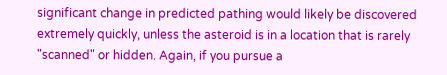significant change in predicted pathing would likely be discovered extremely quickly, unless the asteroid is in a location that is rarely "scanned" or hidden. Again, if you pursue a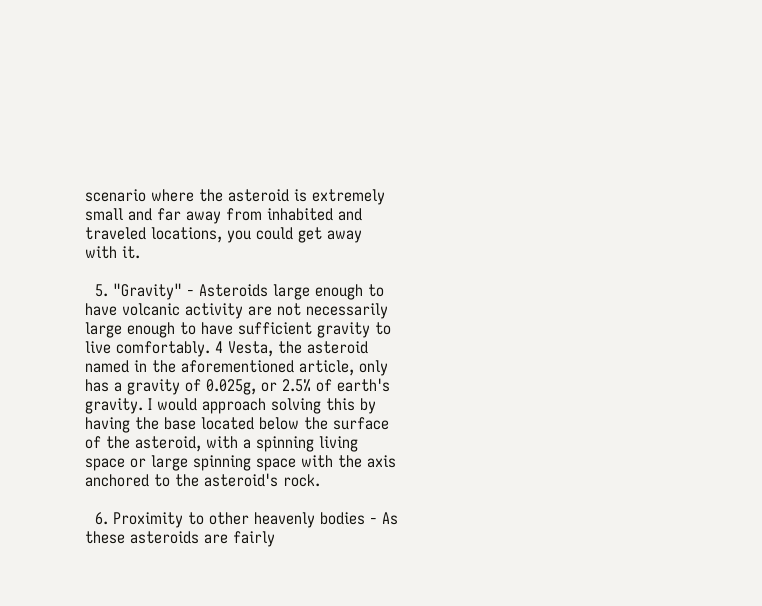scenario where the asteroid is extremely small and far away from inhabited and traveled locations, you could get away with it.

  5. "Gravity" - Asteroids large enough to have volcanic activity are not necessarily large enough to have sufficient gravity to live comfortably. 4 Vesta, the asteroid named in the aforementioned article, only has a gravity of 0.025g, or 2.5% of earth's gravity. I would approach solving this by having the base located below the surface of the asteroid, with a spinning living space or large spinning space with the axis anchored to the asteroid's rock.

  6. Proximity to other heavenly bodies - As these asteroids are fairly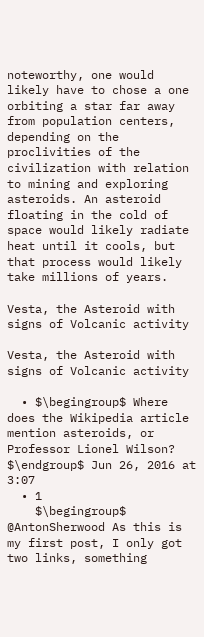noteworthy, one would likely have to chose a one orbiting a star far away from population centers, depending on the proclivities of the civilization with relation to mining and exploring asteroids. An asteroid floating in the cold of space would likely radiate heat until it cools, but that process would likely take millions of years.

Vesta, the Asteroid with signs of Volcanic activity

Vesta, the Asteroid with signs of Volcanic activity

  • $\begingroup$ Where does the Wikipedia article mention asteroids, or Professor Lionel Wilson? $\endgroup$ Jun 26, 2016 at 3:07
  • 1
    $\begingroup$ @AntonSherwood As this is my first post, I only got two links, something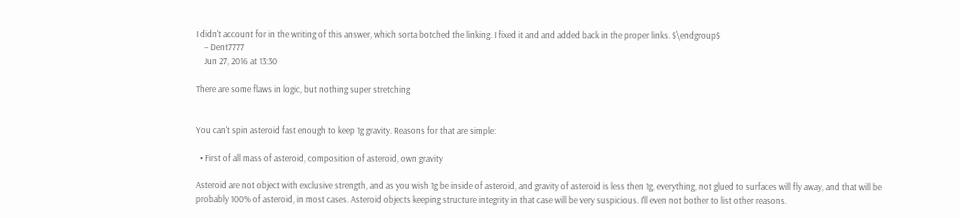I didn't account for in the writing of this answer, which sorta botched the linking. I fixed it and and added back in the proper links. $\endgroup$
    – Dent7777
    Jun 27, 2016 at 13:30

There are some flaws in logic, but nothing super stretching


You can't spin asteroid fast enough to keep 1g gravity. Reasons for that are simple:

  • First of all mass of asteroid, composition of asteroid, own gravity

Asteroid are not object with exclusive strength, and as you wish 1g be inside of asteroid, and gravity of asteroid is less then 1g, everything, not glued to surfaces will fly away, and that will be probably 100% of asteroid, in most cases. Asteroid objects keeping structure integrity in that case will be very suspicious. I'll even not bother to list other reasons.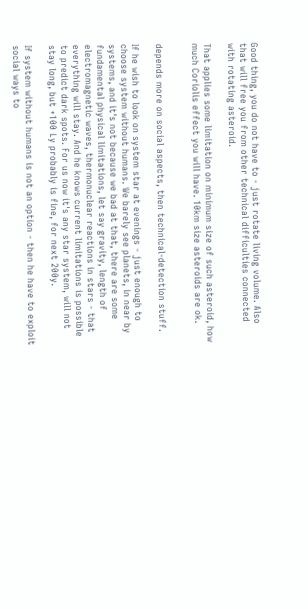Good thing, you do not have to - just rotate living volume. Also that will free you from other technical difficulties connected with rotating asteroid.

That applies some limitation on minimum size of such asteroid, how much Coriolis effect you will have. 10km size asteroids are ok.


depends more on social aspects, then technical-detection stuff.

If he wish to look on system star at evenings - just enough to choose system without humans. We barely see planets, in near by systems, and it's not because we bad at that, there are some fundamental physical limitations, let say gravity, length of electromagnetic waves, thermonuclear reactions in stars - that everything will stay. And he knows current limitations is possible to predict dark spots. For us now it's any star system, will not stay long, but +100 Ly probably is fine, for next 200y.

If system without humans is not an option - then he have to exploit social ways to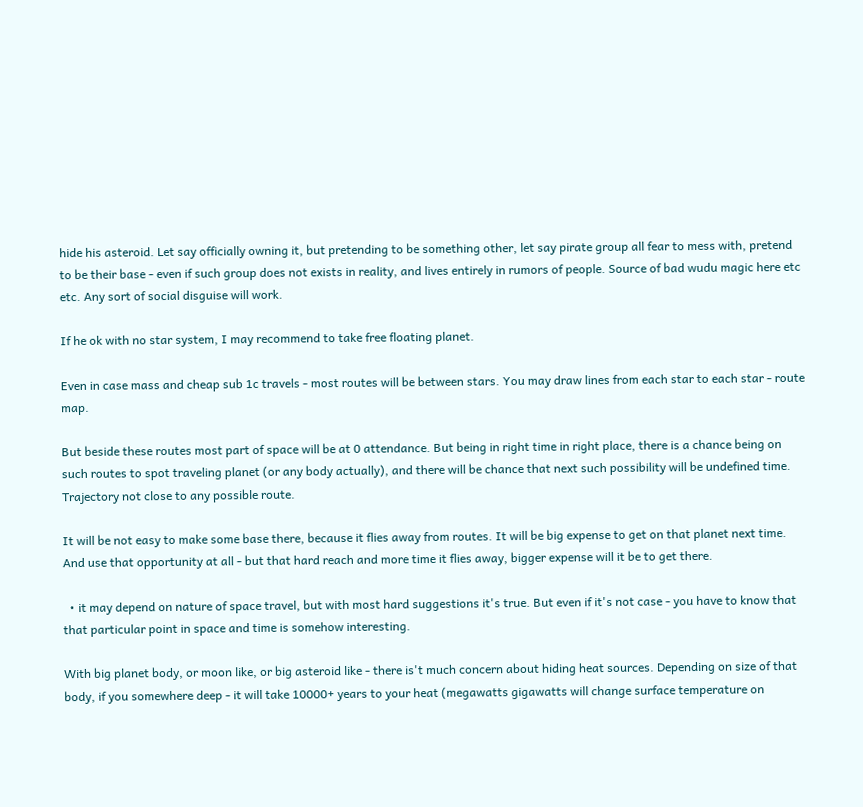hide his asteroid. Let say officially owning it, but pretending to be something other, let say pirate group all fear to mess with, pretend to be their base - even if such group does not exists in reality, and lives entirely in rumors of people. Source of bad wudu magic here etc etc. Any sort of social disguise will work.

If he ok with no star system, I may recommend to take free floating planet.

Even in case mass and cheap sub 1c travels - most routes will be between stars. You may draw lines from each star to each star - route map.

But beside these routes most part of space will be at 0 attendance. But being in right time in right place, there is a chance being on such routes to spot traveling planet (or any body actually), and there will be chance that next such possibility will be undefined time. Trajectory not close to any possible route.

It will be not easy to make some base there, because it flies away from routes. It will be big expense to get on that planet next time. And use that opportunity at all - but that hard reach and more time it flies away, bigger expense will it be to get there.

  • it may depend on nature of space travel, but with most hard suggestions it's true. But even if it's not case - you have to know that that particular point in space and time is somehow interesting.

With big planet body, or moon like, or big asteroid like - there is't much concern about hiding heat sources. Depending on size of that body, if you somewhere deep - it will take 10000+ years to your heat (megawatts gigawatts will change surface temperature on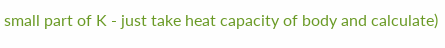small part of K - just take heat capacity of body and calculate)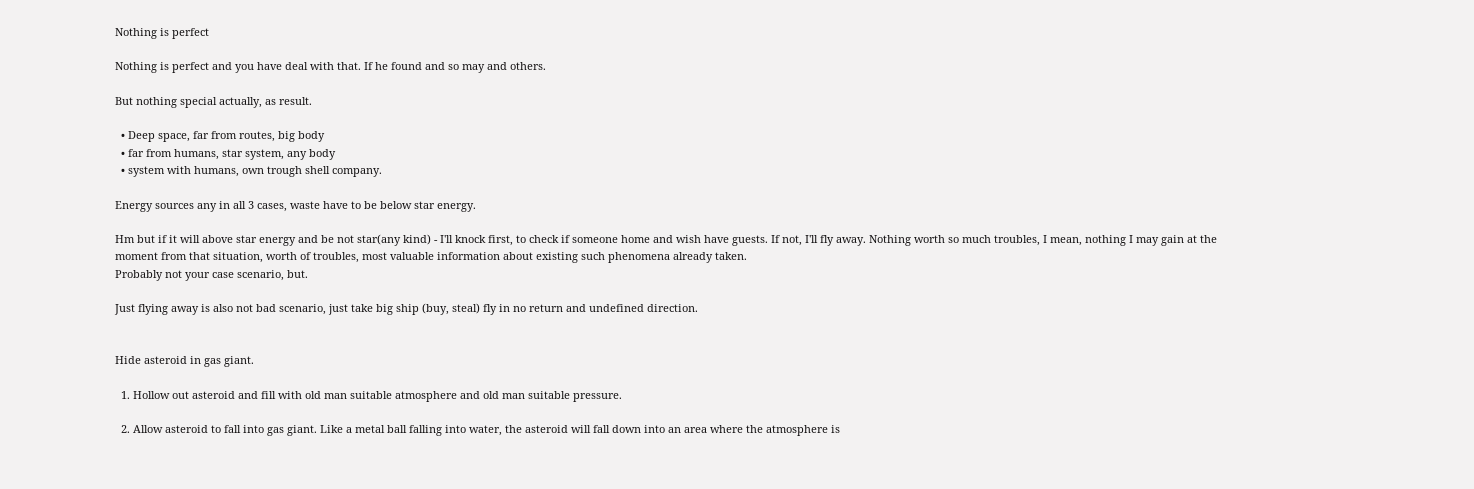Nothing is perfect

Nothing is perfect and you have deal with that. If he found and so may and others.

But nothing special actually, as result.

  • Deep space, far from routes, big body
  • far from humans, star system, any body
  • system with humans, own trough shell company.

Energy sources any in all 3 cases, waste have to be below star energy.

Hm but if it will above star energy and be not star(any kind) - I'll knock first, to check if someone home and wish have guests. If not, I'll fly away. Nothing worth so much troubles, I mean, nothing I may gain at the moment from that situation, worth of troubles, most valuable information about existing such phenomena already taken.
Probably not your case scenario, but.

Just flying away is also not bad scenario, just take big ship (buy, steal) fly in no return and undefined direction.


Hide asteroid in gas giant.

  1. Hollow out asteroid and fill with old man suitable atmosphere and old man suitable pressure.

  2. Allow asteroid to fall into gas giant. Like a metal ball falling into water, the asteroid will fall down into an area where the atmosphere is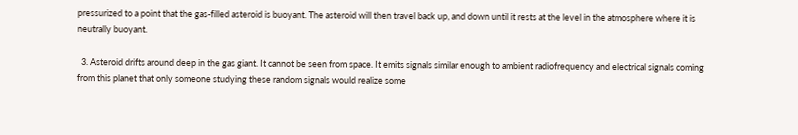pressurized to a point that the gas-filled asteroid is buoyant. The asteroid will then travel back up, and down until it rests at the level in the atmosphere where it is neutrally buoyant.

  3. Asteroid drifts around deep in the gas giant. It cannot be seen from space. It emits signals similar enough to ambient radiofrequency and electrical signals coming from this planet that only someone studying these random signals would realize some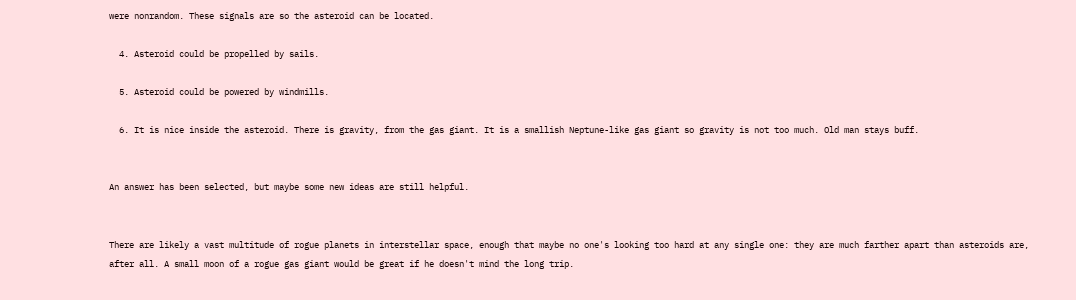were nonrandom. These signals are so the asteroid can be located.

  4. Asteroid could be propelled by sails.

  5. Asteroid could be powered by windmills.

  6. It is nice inside the asteroid. There is gravity, from the gas giant. It is a smallish Neptune-like gas giant so gravity is not too much. Old man stays buff.


An answer has been selected, but maybe some new ideas are still helpful.


There are likely a vast multitude of rogue planets in interstellar space, enough that maybe no one's looking too hard at any single one: they are much farther apart than asteroids are, after all. A small moon of a rogue gas giant would be great if he doesn't mind the long trip.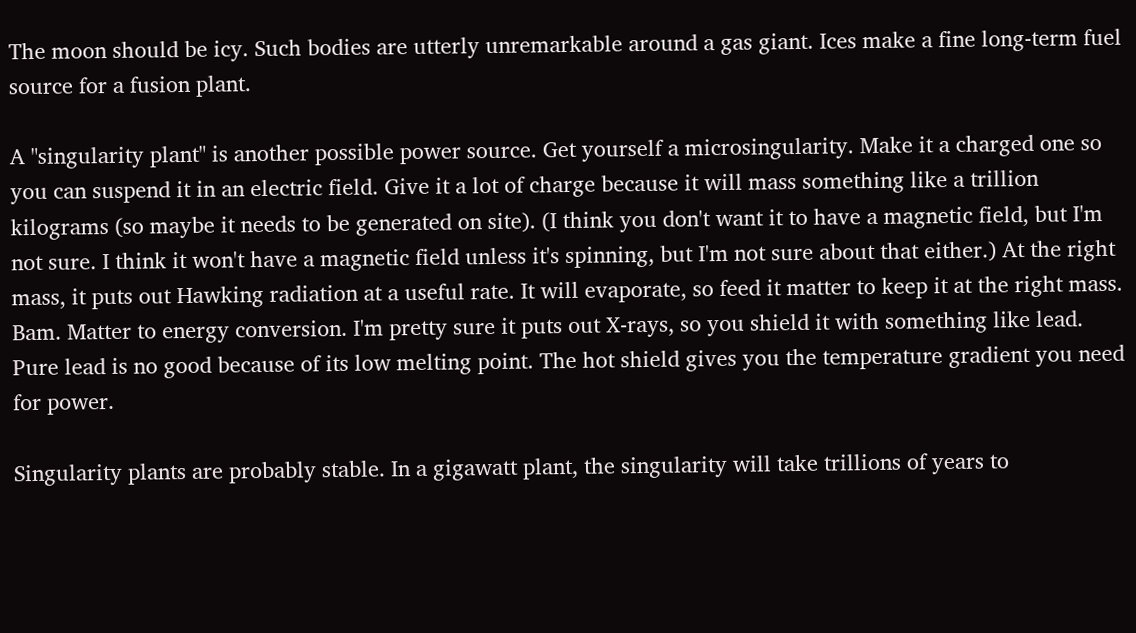The moon should be icy. Such bodies are utterly unremarkable around a gas giant. Ices make a fine long-term fuel source for a fusion plant.

A "singularity plant" is another possible power source. Get yourself a microsingularity. Make it a charged one so you can suspend it in an electric field. Give it a lot of charge because it will mass something like a trillion kilograms (so maybe it needs to be generated on site). (I think you don't want it to have a magnetic field, but I'm not sure. I think it won't have a magnetic field unless it's spinning, but I'm not sure about that either.) At the right mass, it puts out Hawking radiation at a useful rate. It will evaporate, so feed it matter to keep it at the right mass. Bam. Matter to energy conversion. I'm pretty sure it puts out X-rays, so you shield it with something like lead. Pure lead is no good because of its low melting point. The hot shield gives you the temperature gradient you need for power.

Singularity plants are probably stable. In a gigawatt plant, the singularity will take trillions of years to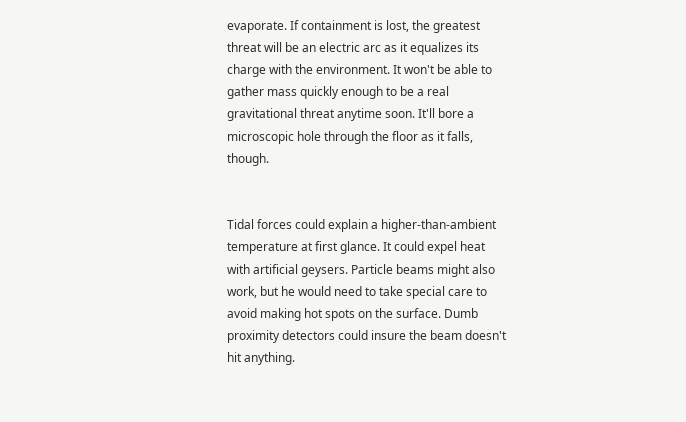evaporate. If containment is lost, the greatest threat will be an electric arc as it equalizes its charge with the environment. It won't be able to gather mass quickly enough to be a real gravitational threat anytime soon. It'll bore a microscopic hole through the floor as it falls, though.


Tidal forces could explain a higher-than-ambient temperature at first glance. It could expel heat with artificial geysers. Particle beams might also work, but he would need to take special care to avoid making hot spots on the surface. Dumb proximity detectors could insure the beam doesn't hit anything.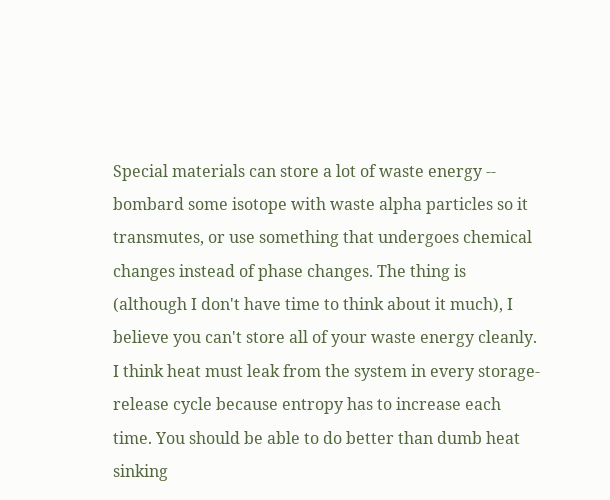Special materials can store a lot of waste energy -- bombard some isotope with waste alpha particles so it transmutes, or use something that undergoes chemical changes instead of phase changes. The thing is (although I don't have time to think about it much), I believe you can't store all of your waste energy cleanly. I think heat must leak from the system in every storage-release cycle because entropy has to increase each time. You should be able to do better than dumb heat sinking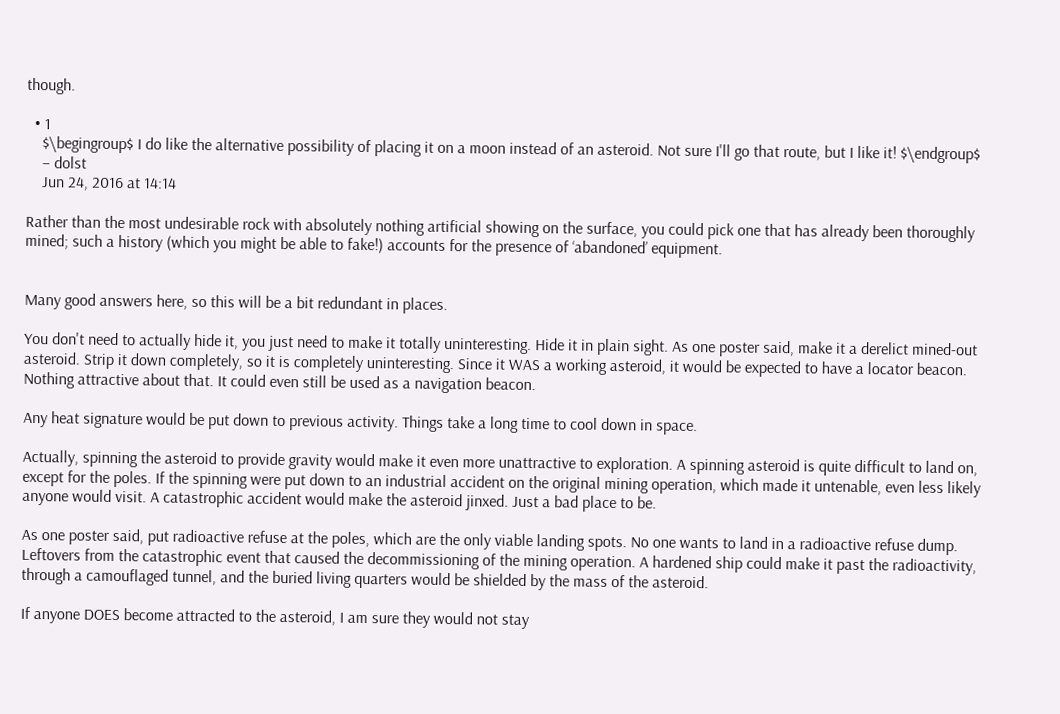though.

  • 1
    $\begingroup$ I do like the alternative possibility of placing it on a moon instead of an asteroid. Not sure I'll go that route, but I like it! $\endgroup$
    – dolst
    Jun 24, 2016 at 14:14

Rather than the most undesirable rock with absolutely nothing artificial showing on the surface, you could pick one that has already been thoroughly mined; such a history (which you might be able to fake!) accounts for the presence of ‘abandoned’ equipment.


Many good answers here, so this will be a bit redundant in places.

You don't need to actually hide it, you just need to make it totally uninteresting. Hide it in plain sight. As one poster said, make it a derelict mined-out asteroid. Strip it down completely, so it is completely uninteresting. Since it WAS a working asteroid, it would be expected to have a locator beacon. Nothing attractive about that. It could even still be used as a navigation beacon.

Any heat signature would be put down to previous activity. Things take a long time to cool down in space.

Actually, spinning the asteroid to provide gravity would make it even more unattractive to exploration. A spinning asteroid is quite difficult to land on, except for the poles. If the spinning were put down to an industrial accident on the original mining operation, which made it untenable, even less likely anyone would visit. A catastrophic accident would make the asteroid jinxed. Just a bad place to be.

As one poster said, put radioactive refuse at the poles, which are the only viable landing spots. No one wants to land in a radioactive refuse dump. Leftovers from the catastrophic event that caused the decommissioning of the mining operation. A hardened ship could make it past the radioactivity, through a camouflaged tunnel, and the buried living quarters would be shielded by the mass of the asteroid.

If anyone DOES become attracted to the asteroid, I am sure they would not stay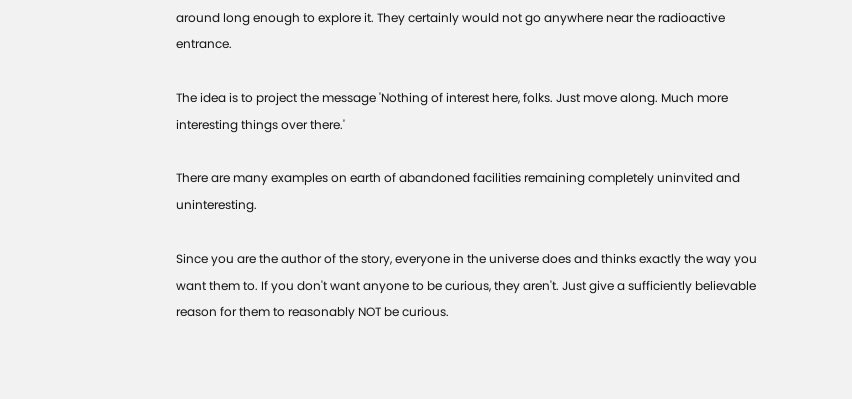around long enough to explore it. They certainly would not go anywhere near the radioactive entrance.

The idea is to project the message 'Nothing of interest here, folks. Just move along. Much more interesting things over there.'

There are many examples on earth of abandoned facilities remaining completely uninvited and uninteresting.

Since you are the author of the story, everyone in the universe does and thinks exactly the way you want them to. If you don't want anyone to be curious, they aren't. Just give a sufficiently believable reason for them to reasonably NOT be curious.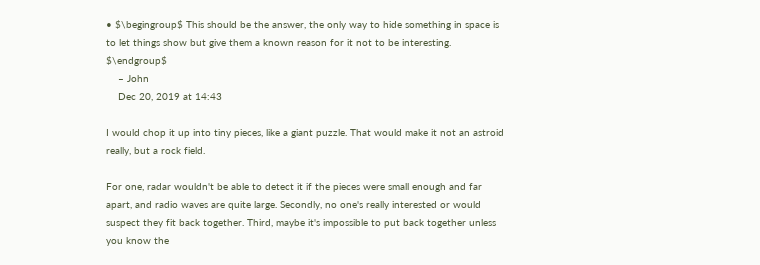• $\begingroup$ This should be the answer, the only way to hide something in space is to let things show but give them a known reason for it not to be interesting. $\endgroup$
    – John
    Dec 20, 2019 at 14:43

I would chop it up into tiny pieces, like a giant puzzle. That would make it not an astroid really, but a rock field.

For one, radar wouldn't be able to detect it if the pieces were small enough and far apart, and radio waves are quite large. Secondly, no one's really interested or would suspect they fit back together. Third, maybe it's impossible to put back together unless you know the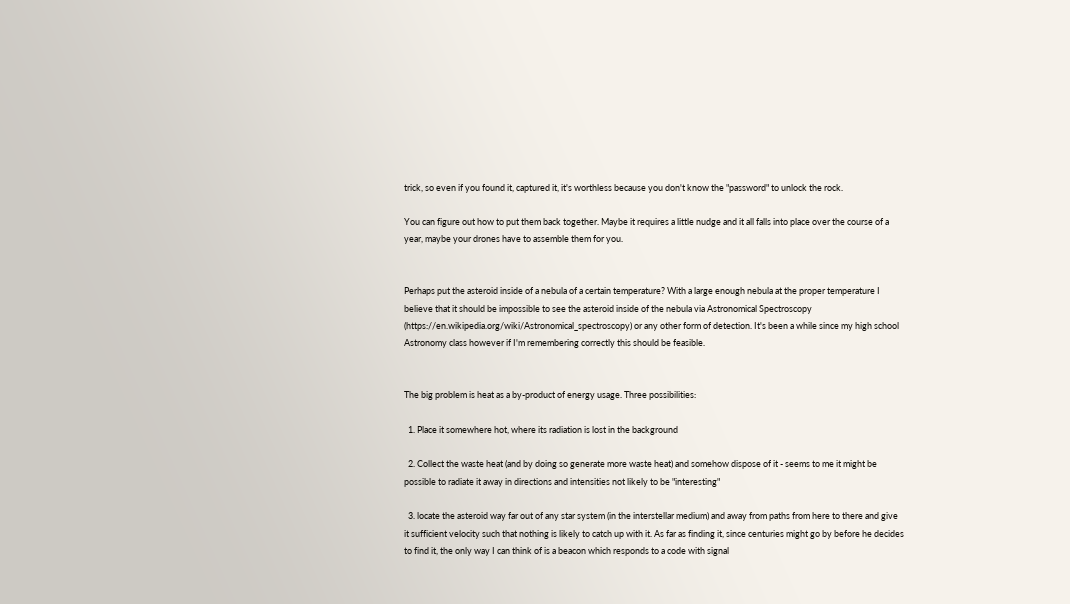trick, so even if you found it, captured it, it's worthless because you don't know the "password" to unlock the rock.

You can figure out how to put them back together. Maybe it requires a little nudge and it all falls into place over the course of a year, maybe your drones have to assemble them for you.


Perhaps put the asteroid inside of a nebula of a certain temperature? With a large enough nebula at the proper temperature I believe that it should be impossible to see the asteroid inside of the nebula via Astronomical Spectroscopy (https://en.wikipedia.org/wiki/Astronomical_spectroscopy) or any other form of detection. It's been a while since my high school Astronomy class however if I'm remembering correctly this should be feasible.


The big problem is heat as a by-product of energy usage. Three possibilities:

  1. Place it somewhere hot, where its radiation is lost in the background

  2. Collect the waste heat (and by doing so generate more waste heat) and somehow dispose of it - seems to me it might be possible to radiate it away in directions and intensities not likely to be "interesting"

  3. locate the asteroid way far out of any star system (in the interstellar medium) and away from paths from here to there and give it sufficient velocity such that nothing is likely to catch up with it. As far as finding it, since centuries might go by before he decides to find it, the only way I can think of is a beacon which responds to a code with signal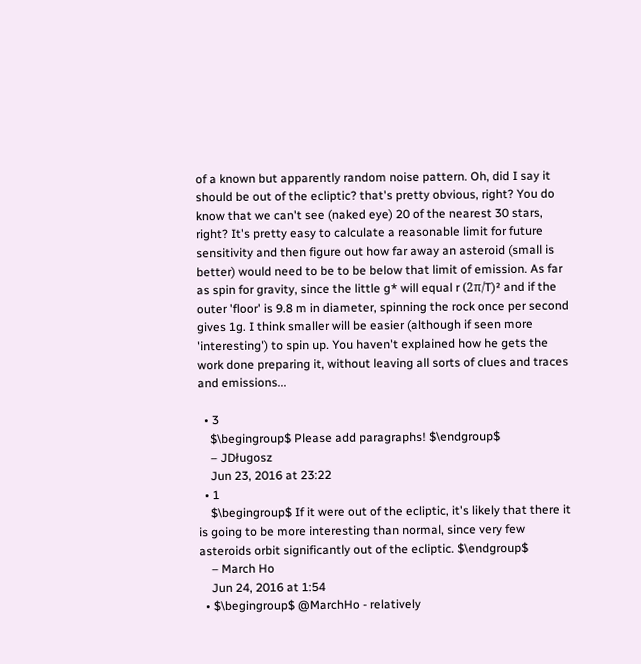of a known but apparently random noise pattern. Oh, did I say it should be out of the ecliptic? that's pretty obvious, right? You do know that we can't see (naked eye) 20 of the nearest 30 stars, right? It's pretty easy to calculate a reasonable limit for future sensitivity and then figure out how far away an asteroid (small is better) would need to be to be below that limit of emission. As far as spin for gravity, since the little g* will equal r (2π/T)² and if the outer 'floor' is 9.8 m in diameter, spinning the rock once per second gives 1g. I think smaller will be easier (although if seen more 'interesting') to spin up. You haven't explained how he gets the work done preparing it, without leaving all sorts of clues and traces and emissions...

  • 3
    $\begingroup$ Please add paragraphs! $\endgroup$
    – JDługosz
    Jun 23, 2016 at 23:22
  • 1
    $\begingroup$ If it were out of the ecliptic, it's likely that there it is going to be more interesting than normal, since very few asteroids orbit significantly out of the ecliptic. $\endgroup$
    – March Ho
    Jun 24, 2016 at 1:54
  • $\begingroup$ @MarchHo - relatively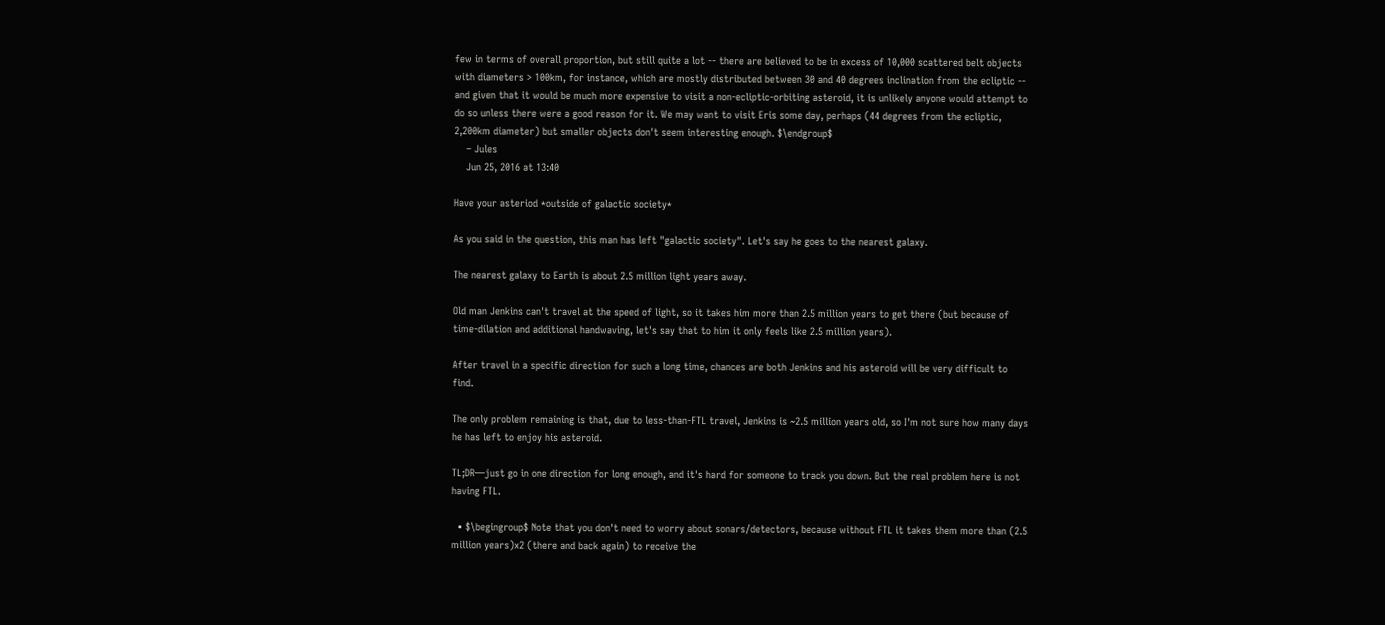few in terms of overall proportion, but still quite a lot -- there are believed to be in excess of 10,000 scattered belt objects with diameters > 100km, for instance, which are mostly distributed between 30 and 40 degrees inclination from the ecliptic -- and given that it would be much more expensive to visit a non-ecliptic-orbiting asteroid, it is unlikely anyone would attempt to do so unless there were a good reason for it. We may want to visit Eris some day, perhaps (44 degrees from the ecliptic, 2,200km diameter) but smaller objects don't seem interesting enough. $\endgroup$
    – Jules
    Jun 25, 2016 at 13:40

Have your asteriod *outside of galactic society*

As you said in the question, this man has left "galactic society". Let's say he goes to the nearest galaxy.

The nearest galaxy to Earth is about 2.5 million light years away.

Old man Jenkins can't travel at the speed of light, so it takes him more than 2.5 million years to get there (but because of time-dilation and additional handwaving, let's say that to him it only feels like 2.5 million years).

After travel in a specific direction for such a long time, chances are both Jenkins and his asteroid will be very difficult to find.

The only problem remaining is that, due to less-than-FTL travel, Jenkins is ~2.5 million years old, so I'm not sure how many days he has left to enjoy his asteroid.

TL;DR—just go in one direction for long enough, and it's hard for someone to track you down. But the real problem here is not having FTL.

  • $\begingroup$ Note that you don't need to worry about sonars/detectors, because without FTL it takes them more than (2.5 million years)x2 (there and back again) to receive the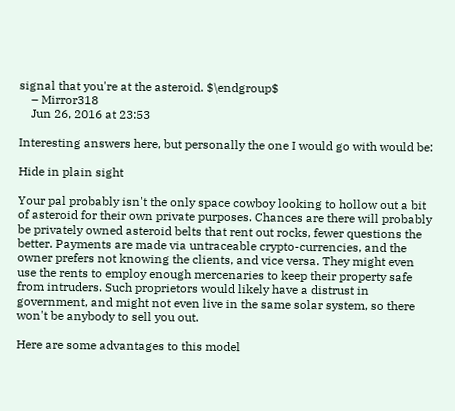signal that you're at the asteroid. $\endgroup$
    – Mirror318
    Jun 26, 2016 at 23:53

Interesting answers here, but personally the one I would go with would be:

Hide in plain sight

Your pal probably isn't the only space cowboy looking to hollow out a bit of asteroid for their own private purposes. Chances are there will probably be privately owned asteroid belts that rent out rocks, fewer questions the better. Payments are made via untraceable crypto-currencies, and the owner prefers not knowing the clients, and vice versa. They might even use the rents to employ enough mercenaries to keep their property safe from intruders. Such proprietors would likely have a distrust in government, and might not even live in the same solar system, so there won't be anybody to sell you out.

Here are some advantages to this model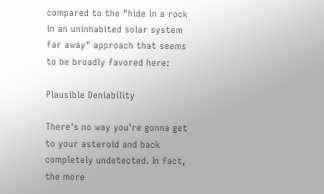compared to the "hide in a rock in an uninhabited solar system far away" approach that seems to be broadly favored here:

Plausible Deniability

There's no way you're gonna get to your asteroid and back completely undetected. In fact, the more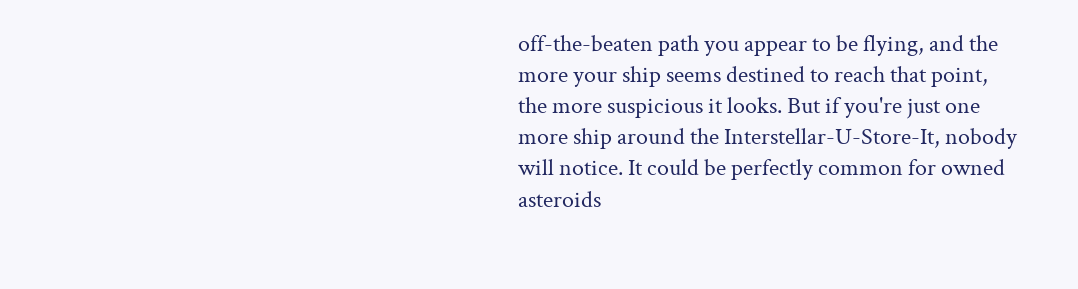off-the-beaten path you appear to be flying, and the more your ship seems destined to reach that point, the more suspicious it looks. But if you're just one more ship around the Interstellar-U-Store-It, nobody will notice. It could be perfectly common for owned asteroids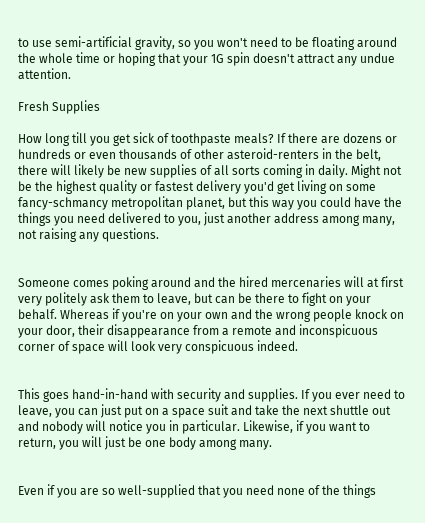to use semi-artificial gravity, so you won't need to be floating around the whole time or hoping that your 1G spin doesn't attract any undue attention.

Fresh Supplies

How long till you get sick of toothpaste meals? If there are dozens or hundreds or even thousands of other asteroid-renters in the belt, there will likely be new supplies of all sorts coming in daily. Might not be the highest quality or fastest delivery you'd get living on some fancy-schmancy metropolitan planet, but this way you could have the things you need delivered to you, just another address among many, not raising any questions.


Someone comes poking around and the hired mercenaries will at first very politely ask them to leave, but can be there to fight on your behalf. Whereas if you're on your own and the wrong people knock on your door, their disappearance from a remote and inconspicuous corner of space will look very conspicuous indeed.


This goes hand-in-hand with security and supplies. If you ever need to leave, you can just put on a space suit and take the next shuttle out and nobody will notice you in particular. Likewise, if you want to return, you will just be one body among many.


Even if you are so well-supplied that you need none of the things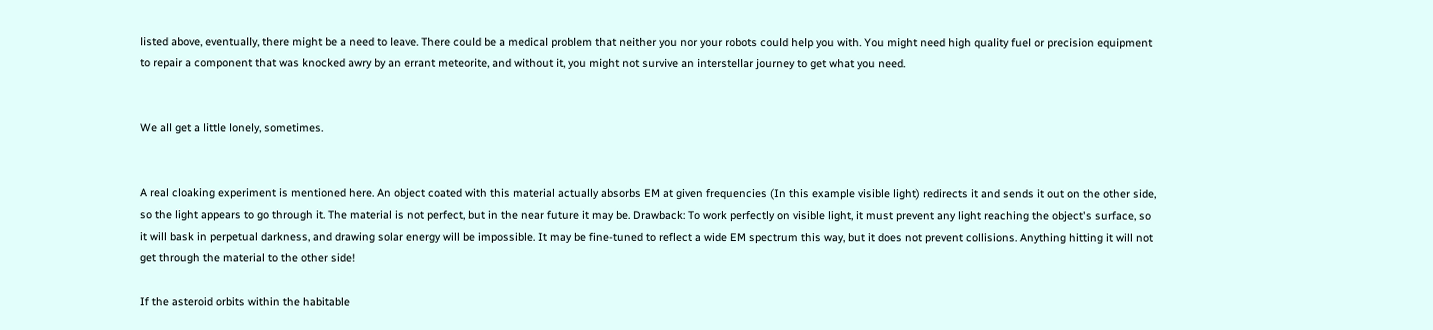listed above, eventually, there might be a need to leave. There could be a medical problem that neither you nor your robots could help you with. You might need high quality fuel or precision equipment to repair a component that was knocked awry by an errant meteorite, and without it, you might not survive an interstellar journey to get what you need.


We all get a little lonely, sometimes.


A real cloaking experiment is mentioned here. An object coated with this material actually absorbs EM at given frequencies (In this example visible light) redirects it and sends it out on the other side, so the light appears to go through it. The material is not perfect, but in the near future it may be. Drawback: To work perfectly on visible light, it must prevent any light reaching the object's surface, so it will bask in perpetual darkness, and drawing solar energy will be impossible. It may be fine-tuned to reflect a wide EM spectrum this way, but it does not prevent collisions. Anything hitting it will not get through the material to the other side!

If the asteroid orbits within the habitable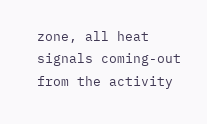zone, all heat signals coming-out from the activity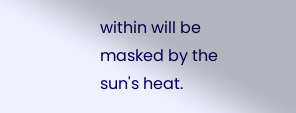within will be masked by the sun's heat.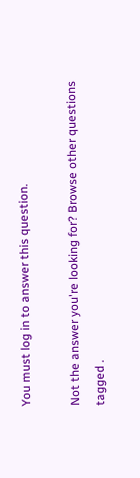You must log in to answer this question.

Not the answer you're looking for? Browse other questions tagged .